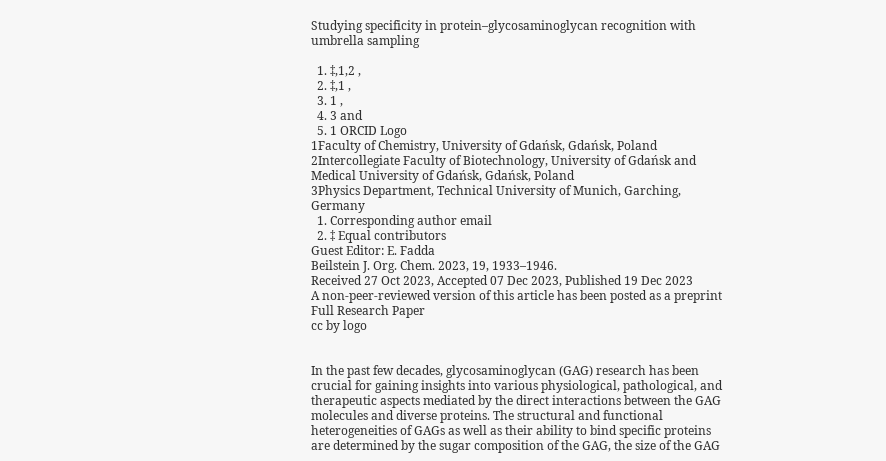Studying specificity in protein–glycosaminoglycan recognition with umbrella sampling

  1. ‡,1,2 ,
  2. ‡,1 ,
  3. 1 ,
  4. 3 and
  5. 1 ORCID Logo
1Faculty of Chemistry, University of Gdańsk, Gdańsk, Poland
2Intercollegiate Faculty of Biotechnology, University of Gdańsk and Medical University of Gdańsk, Gdańsk, Poland
3Physics Department, Technical University of Munich, Garching, Germany
  1. Corresponding author email
  2. ‡ Equal contributors
Guest Editor: E. Fadda
Beilstein J. Org. Chem. 2023, 19, 1933–1946.
Received 27 Oct 2023, Accepted 07 Dec 2023, Published 19 Dec 2023
A non-peer-reviewed version of this article has been posted as a preprint
Full Research Paper
cc by logo


In the past few decades, glycosaminoglycan (GAG) research has been crucial for gaining insights into various physiological, pathological, and therapeutic aspects mediated by the direct interactions between the GAG molecules and diverse proteins. The structural and functional heterogeneities of GAGs as well as their ability to bind specific proteins are determined by the sugar composition of the GAG, the size of the GAG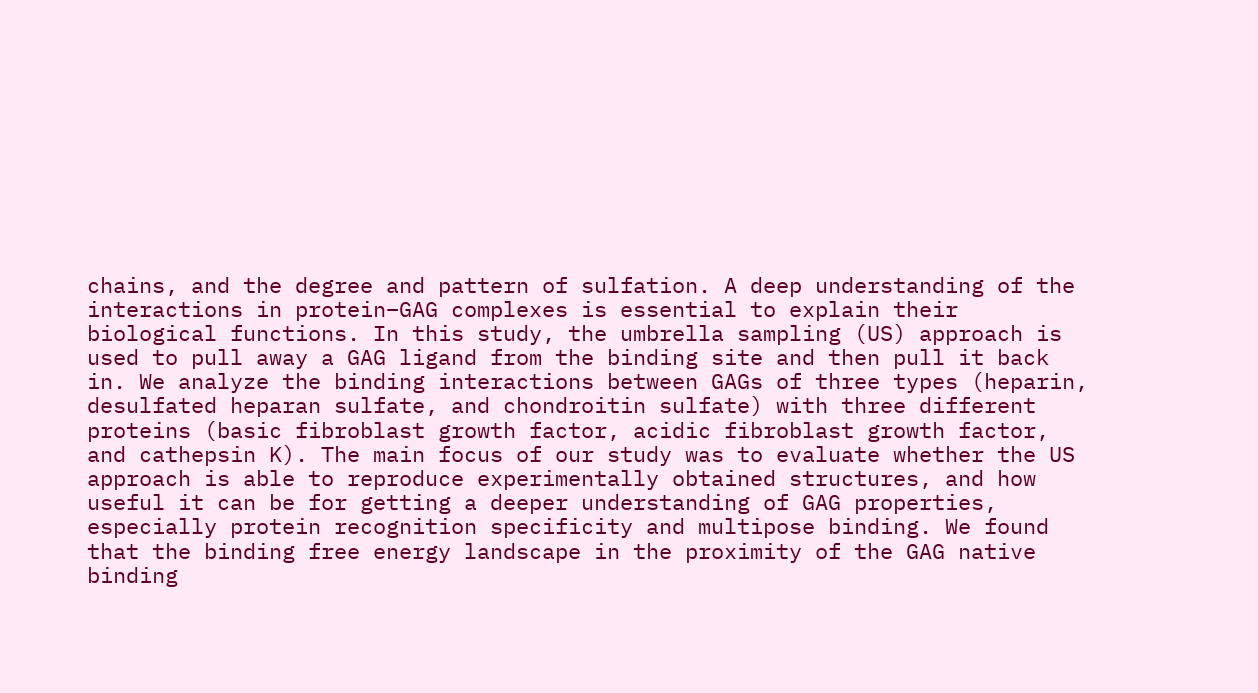chains, and the degree and pattern of sulfation. A deep understanding of the interactions in protein–GAG complexes is essential to explain their biological functions. In this study, the umbrella sampling (US) approach is used to pull away a GAG ligand from the binding site and then pull it back in. We analyze the binding interactions between GAGs of three types (heparin, desulfated heparan sulfate, and chondroitin sulfate) with three different proteins (basic fibroblast growth factor, acidic fibroblast growth factor, and cathepsin K). The main focus of our study was to evaluate whether the US approach is able to reproduce experimentally obtained structures, and how useful it can be for getting a deeper understanding of GAG properties, especially protein recognition specificity and multipose binding. We found that the binding free energy landscape in the proximity of the GAG native binding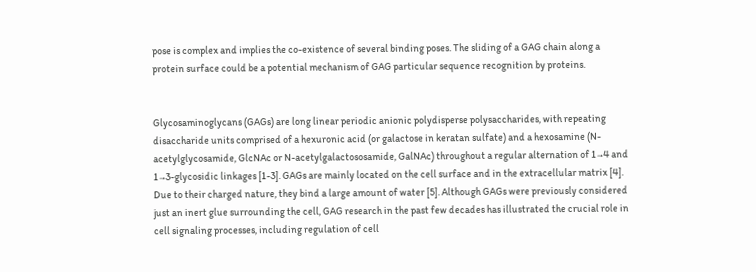pose is complex and implies the co-existence of several binding poses. The sliding of a GAG chain along a protein surface could be a potential mechanism of GAG particular sequence recognition by proteins.


Glycosaminoglycans (GAGs) are long linear periodic anionic polydisperse polysaccharides, with repeating disaccharide units comprised of a hexuronic acid (or galactose in keratan sulfate) and a hexosamine (N-acetylglycosamide, GlcNAc or N-acetylgalactososamide, GalNAc) throughout a regular alternation of 1→4 and 1→3-glycosidic linkages [1-3]. GAGs are mainly located on the cell surface and in the extracellular matrix [4]. Due to their charged nature, they bind a large amount of water [5]. Although GAGs were previously considered just an inert glue surrounding the cell, GAG research in the past few decades has illustrated the crucial role in cell signaling processes, including regulation of cell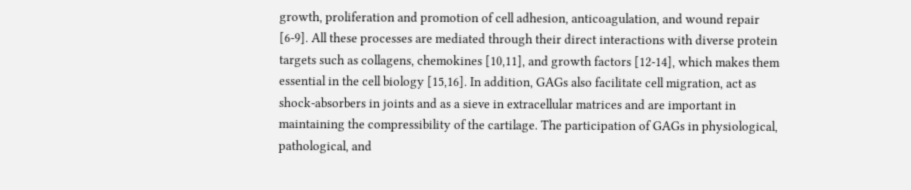growth, proliferation and promotion of cell adhesion, anticoagulation, and wound repair [6-9]. All these processes are mediated through their direct interactions with diverse protein targets such as collagens, chemokines [10,11], and growth factors [12-14], which makes them essential in the cell biology [15,16]. In addition, GAGs also facilitate cell migration, act as shock-absorbers in joints and as a sieve in extracellular matrices and are important in maintaining the compressibility of the cartilage. The participation of GAGs in physiological, pathological, and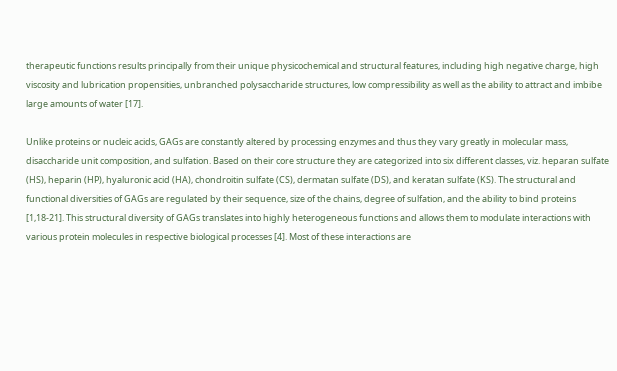therapeutic functions results principally from their unique physicochemical and structural features, including high negative charge, high viscosity and lubrication propensities, unbranched polysaccharide structures, low compressibility as well as the ability to attract and imbibe large amounts of water [17].

Unlike proteins or nucleic acids, GAGs are constantly altered by processing enzymes and thus they vary greatly in molecular mass, disaccharide unit composition, and sulfation. Based on their core structure they are categorized into six different classes, viz. heparan sulfate (HS), heparin (HP), hyaluronic acid (HA), chondroitin sulfate (CS), dermatan sulfate (DS), and keratan sulfate (KS). The structural and functional diversities of GAGs are regulated by their sequence, size of the chains, degree of sulfation, and the ability to bind proteins [1,18-21]. This structural diversity of GAGs translates into highly heterogeneous functions and allows them to modulate interactions with various protein molecules in respective biological processes [4]. Most of these interactions are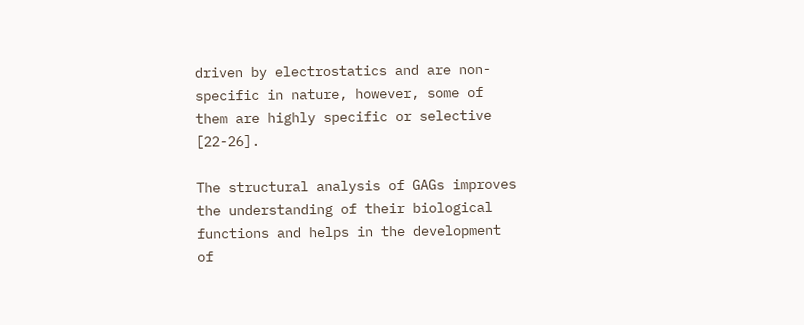driven by electrostatics and are non-specific in nature, however, some of them are highly specific or selective [22-26].

The structural analysis of GAGs improves the understanding of their biological functions and helps in the development of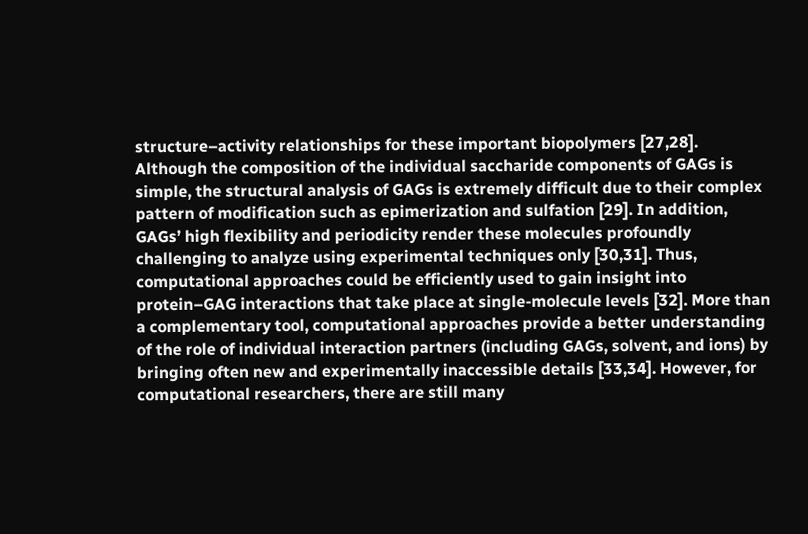structure–activity relationships for these important biopolymers [27,28]. Although the composition of the individual saccharide components of GAGs is simple, the structural analysis of GAGs is extremely difficult due to their complex pattern of modification such as epimerization and sulfation [29]. In addition, GAGs’ high flexibility and periodicity render these molecules profoundly challenging to analyze using experimental techniques only [30,31]. Thus, computational approaches could be efficiently used to gain insight into protein–GAG interactions that take place at single-molecule levels [32]. More than a complementary tool, computational approaches provide a better understanding of the role of individual interaction partners (including GAGs, solvent, and ions) by bringing often new and experimentally inaccessible details [33,34]. However, for computational researchers, there are still many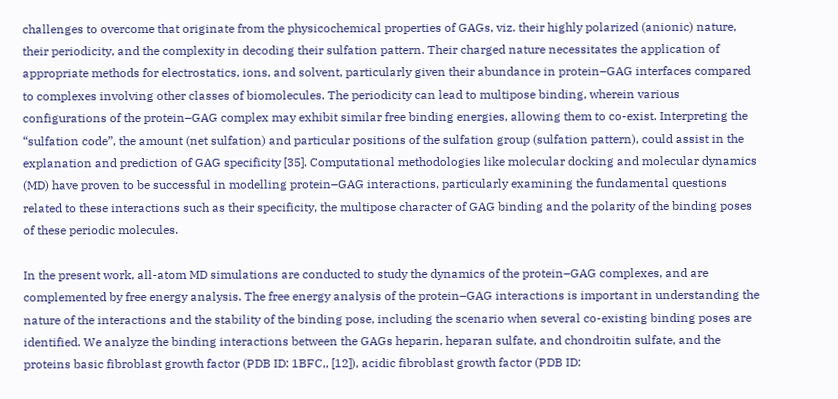challenges to overcome that originate from the physicochemical properties of GAGs, viz. their highly polarized (anionic) nature, their periodicity, and the complexity in decoding their sulfation pattern. Their charged nature necessitates the application of appropriate methods for electrostatics, ions, and solvent, particularly given their abundance in protein–GAG interfaces compared to complexes involving other classes of biomolecules. The periodicity can lead to multipose binding, wherein various configurations of the protein–GAG complex may exhibit similar free binding energies, allowing them to co-exist. Interpreting the “sulfation code”, the amount (net sulfation) and particular positions of the sulfation group (sulfation pattern), could assist in the explanation and prediction of GAG specificity [35]. Computational methodologies like molecular docking and molecular dynamics (MD) have proven to be successful in modelling protein–GAG interactions, particularly examining the fundamental questions related to these interactions such as their specificity, the multipose character of GAG binding and the polarity of the binding poses of these periodic molecules.

In the present work, all-atom MD simulations are conducted to study the dynamics of the protein–GAG complexes, and are complemented by free energy analysis. The free energy analysis of the protein–GAG interactions is important in understanding the nature of the interactions and the stability of the binding pose, including the scenario when several co-existing binding poses are identified. We analyze the binding interactions between the GAGs heparin, heparan sulfate, and chondroitin sulfate, and the proteins basic fibroblast growth factor (PDB ID: 1BFC,, [12]), acidic fibroblast growth factor (PDB ID: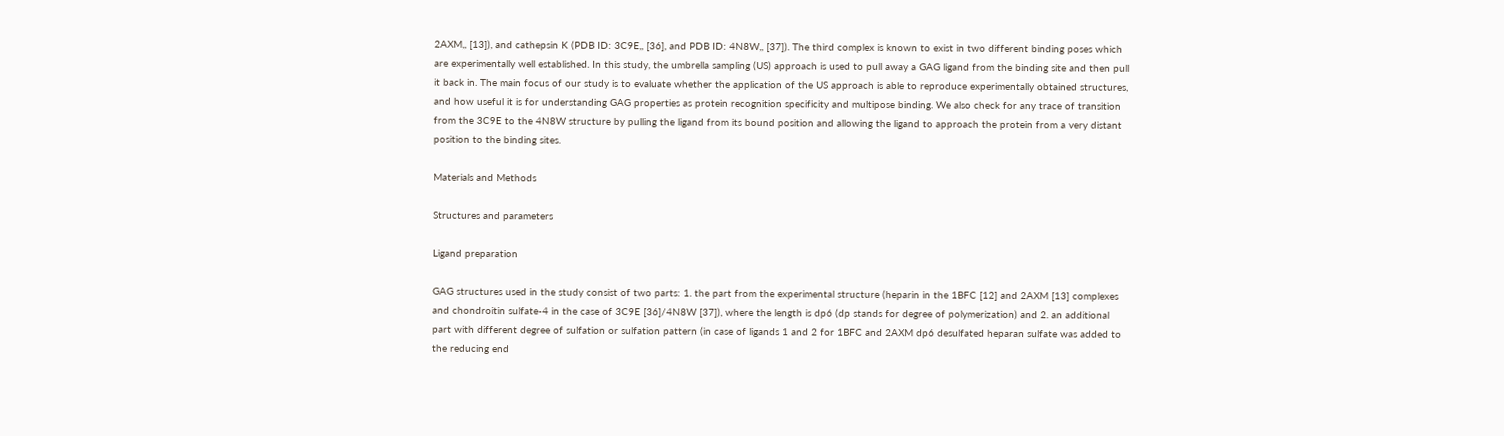2AXM,, [13]), and cathepsin K (PDB ID: 3C9E,, [36], and PDB ID: 4N8W,, [37]). The third complex is known to exist in two different binding poses which are experimentally well established. In this study, the umbrella sampling (US) approach is used to pull away a GAG ligand from the binding site and then pull it back in. The main focus of our study is to evaluate whether the application of the US approach is able to reproduce experimentally obtained structures, and how useful it is for understanding GAG properties as protein recognition specificity and multipose binding. We also check for any trace of transition from the 3C9E to the 4N8W structure by pulling the ligand from its bound position and allowing the ligand to approach the protein from a very distant position to the binding sites.

Materials and Methods

Structures and parameters

Ligand preparation

GAG structures used in the study consist of two parts: 1. the part from the experimental structure (heparin in the 1BFC [12] and 2AXM [13] complexes and chondroitin sulfate-4 in the case of 3C9E [36]/4N8W [37]), where the length is dp6 (dp stands for degree of polymerization) and 2. an additional part with different degree of sulfation or sulfation pattern (in case of ligands 1 and 2 for 1BFC and 2AXM dp6 desulfated heparan sulfate was added to the reducing end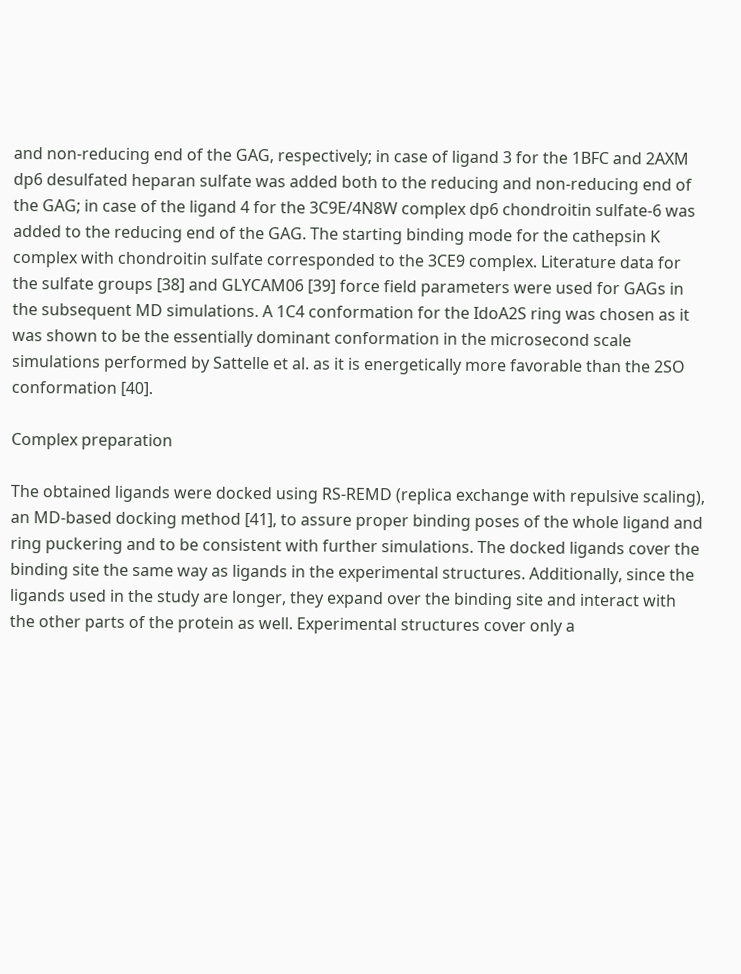and non-reducing end of the GAG, respectively; in case of ligand 3 for the 1BFC and 2AXM dp6 desulfated heparan sulfate was added both to the reducing and non-reducing end of the GAG; in case of the ligand 4 for the 3C9E/4N8W complex dp6 chondroitin sulfate-6 was added to the reducing end of the GAG. The starting binding mode for the cathepsin K complex with chondroitin sulfate corresponded to the 3CE9 complex. Literature data for the sulfate groups [38] and GLYCAM06 [39] force field parameters were used for GAGs in the subsequent MD simulations. A 1C4 conformation for the IdoA2S ring was chosen as it was shown to be the essentially dominant conformation in the microsecond scale simulations performed by Sattelle et al. as it is energetically more favorable than the 2SO conformation [40].

Complex preparation

The obtained ligands were docked using RS-REMD (replica exchange with repulsive scaling), an MD-based docking method [41], to assure proper binding poses of the whole ligand and ring puckering and to be consistent with further simulations. The docked ligands cover the binding site the same way as ligands in the experimental structures. Additionally, since the ligands used in the study are longer, they expand over the binding site and interact with the other parts of the protein as well. Experimental structures cover only a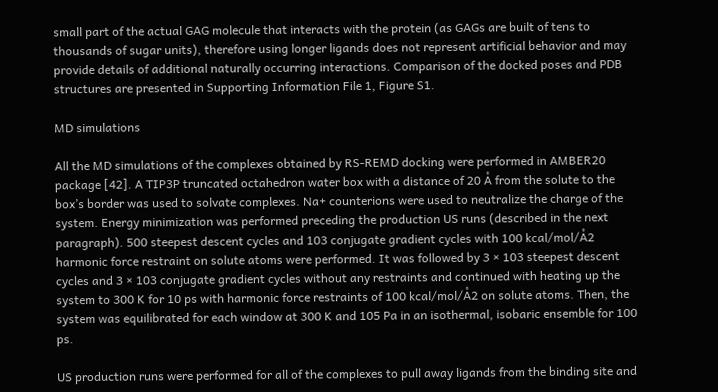small part of the actual GAG molecule that interacts with the protein (as GAGs are built of tens to thousands of sugar units), therefore using longer ligands does not represent artificial behavior and may provide details of additional naturally occurring interactions. Comparison of the docked poses and PDB structures are presented in Supporting Information File 1, Figure S1.

MD simulations

All the MD simulations of the complexes obtained by RS-REMD docking were performed in AMBER20 package [42]. A TIP3P truncated octahedron water box with a distance of 20 Å from the solute to the box’s border was used to solvate complexes. Na+ counterions were used to neutralize the charge of the system. Energy minimization was performed preceding the production US runs (described in the next paragraph). 500 steepest descent cycles and 103 conjugate gradient cycles with 100 kcal/mol/Å2 harmonic force restraint on solute atoms were performed. It was followed by 3 × 103 steepest descent cycles and 3 × 103 conjugate gradient cycles without any restraints and continued with heating up the system to 300 K for 10 ps with harmonic force restraints of 100 kcal/mol/Å2 on solute atoms. Then, the system was equilibrated for each window at 300 K and 105 Pa in an isothermal, isobaric ensemble for 100 ps.

US production runs were performed for all of the complexes to pull away ligands from the binding site and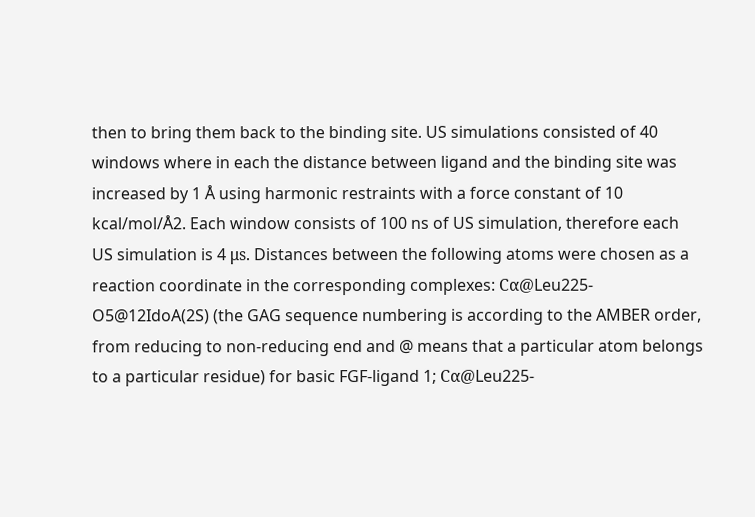then to bring them back to the binding site. US simulations consisted of 40 windows where in each the distance between ligand and the binding site was increased by 1 Å using harmonic restraints with a force constant of 10 kcal/mol/Å2. Each window consists of 100 ns of US simulation, therefore each US simulation is 4 μs. Distances between the following atoms were chosen as a reaction coordinate in the corresponding complexes: Cα@Leu225-O5@12IdoA(2S) (the GAG sequence numbering is according to the AMBER order, from reducing to non-reducing end and @ means that a particular atom belongs to a particular residue) for basic FGF-ligand 1; Cα@Leu225-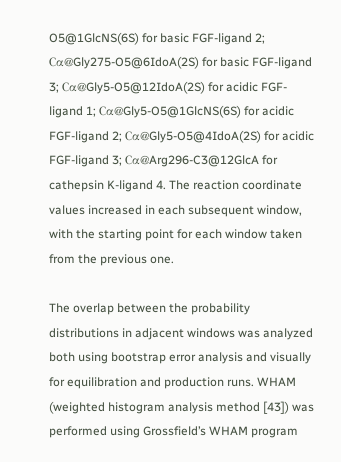O5@1GlcNS(6S) for basic FGF-ligand 2; Cα@Gly275-O5@6IdoA(2S) for basic FGF-ligand 3; Cα@Gly5-O5@12IdoA(2S) for acidic FGF-ligand 1; Cα@Gly5-O5@1GlcNS(6S) for acidic FGF-ligand 2; Cα@Gly5-O5@4IdoA(2S) for acidic FGF-ligand 3; Cα@Arg296-C3@12GlcA for cathepsin K-ligand 4. The reaction coordinate values increased in each subsequent window, with the starting point for each window taken from the previous one.

The overlap between the probability distributions in adjacent windows was analyzed both using bootstrap error analysis and visually for equilibration and production runs. WHAM (weighted histogram analysis method [43]) was performed using Grossfield’s WHAM program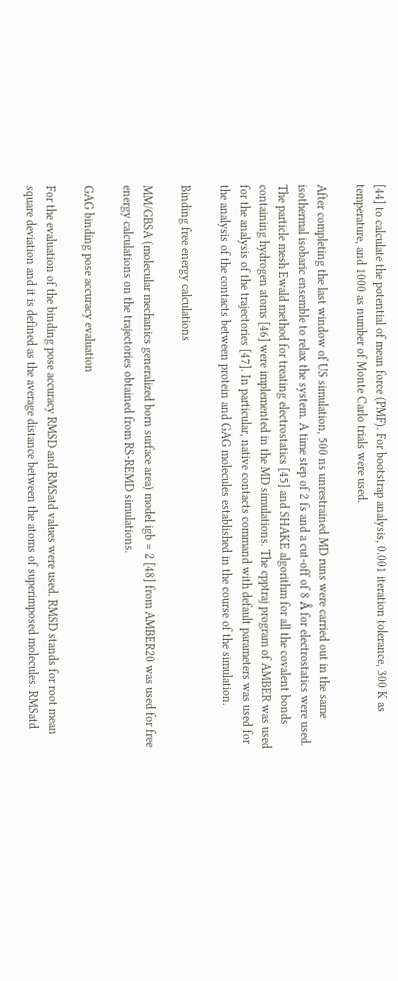[44] to calculate the potential of mean force (PMF). For bootstrap analysis, 0.001 iteration tolerance, 300 K as temperature, and 1000 as number of Monte Carlo trials were used.

After completing the last window of US simulation, 500 ns unrestrained MD runs were carried out in the same isothermal isobaric ensemble to relax the system. A time step of 2 fs and a cut-off of 8 Å for electrostatics were used. The particle mesh Ewald method for treating electrostatics [45] and SHAKE algorithm for all the covalent bonds containing hydrogen atoms [46] were implemented in the MD simulations. The cpptraj program of AMBER was used for the analysis of the trajectories [47]. In particular, native contacts command with default parameters was used for the analysis of the contacts between protein and GAG molecules established in the course of the simulation.

Binding free energy calculations

MM/GBSA (molecular mechanics generalized born surface area) model igb = 2 [48] from AMBER20 was used for free energy calculations on the trajectories obtained from RS-REMD simulations.

GAG binding pose accuracy evaluation

For the evaluation of the binding pose accuracy RMSD and RMSatd values were used. RMSD stands for root mean square deviation and it is defined as the average distance between the atoms of superimposed molecules. RMSatd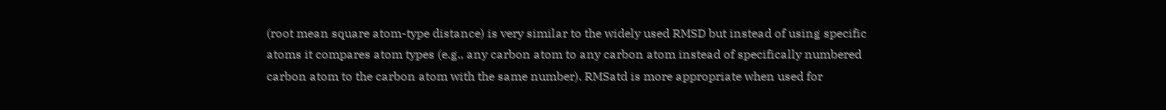(root mean square atom-type distance) is very similar to the widely used RMSD but instead of using specific atoms it compares atom types (e.g., any carbon atom to any carbon atom instead of specifically numbered carbon atom to the carbon atom with the same number). RMSatd is more appropriate when used for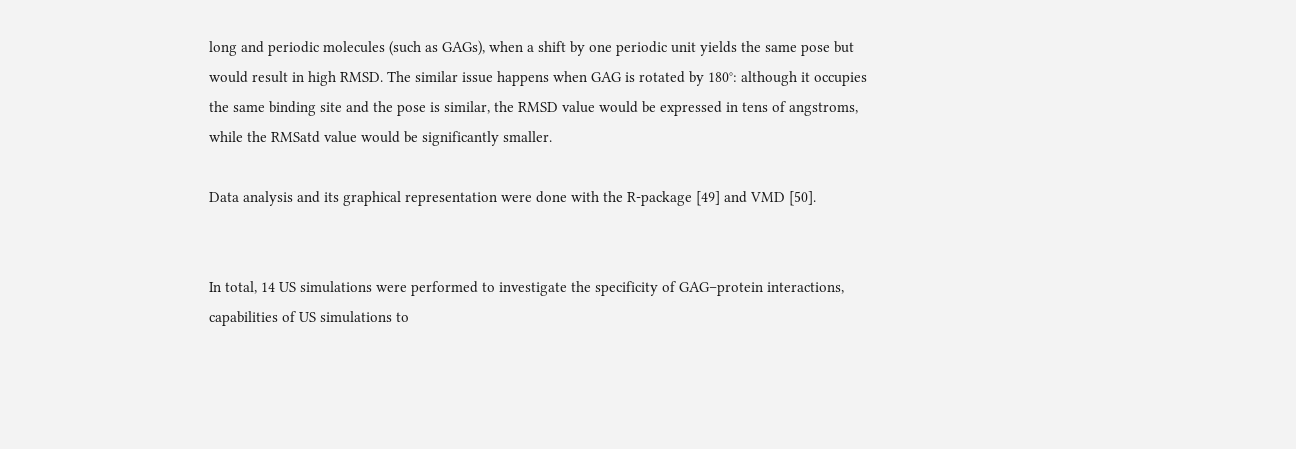long and periodic molecules (such as GAGs), when a shift by one periodic unit yields the same pose but would result in high RMSD. The similar issue happens when GAG is rotated by 180°: although it occupies the same binding site and the pose is similar, the RMSD value would be expressed in tens of angstroms, while the RMSatd value would be significantly smaller.

Data analysis and its graphical representation were done with the R-package [49] and VMD [50].


In total, 14 US simulations were performed to investigate the specificity of GAG–protein interactions, capabilities of US simulations to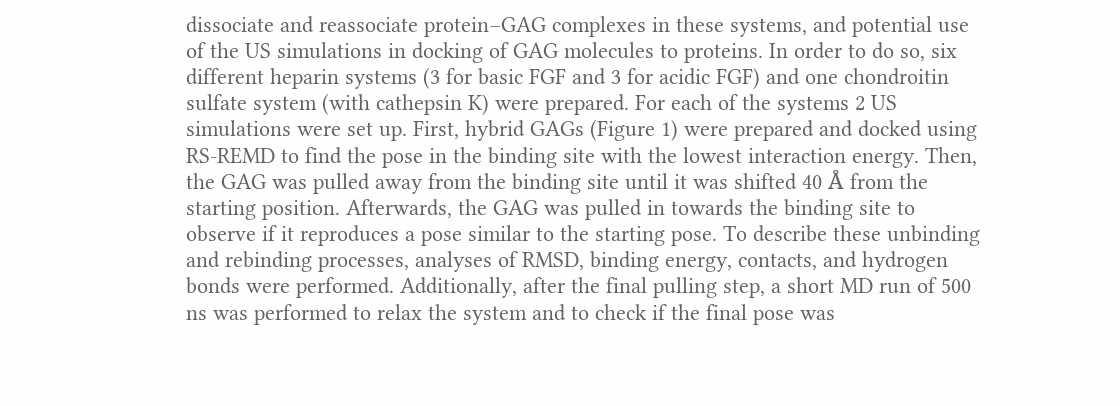dissociate and reassociate protein–GAG complexes in these systems, and potential use of the US simulations in docking of GAG molecules to proteins. In order to do so, six different heparin systems (3 for basic FGF and 3 for acidic FGF) and one chondroitin sulfate system (with cathepsin K) were prepared. For each of the systems 2 US simulations were set up. First, hybrid GAGs (Figure 1) were prepared and docked using RS-REMD to find the pose in the binding site with the lowest interaction energy. Then, the GAG was pulled away from the binding site until it was shifted 40 Å from the starting position. Afterwards, the GAG was pulled in towards the binding site to observe if it reproduces a pose similar to the starting pose. To describe these unbinding and rebinding processes, analyses of RMSD, binding energy, contacts, and hydrogen bonds were performed. Additionally, after the final pulling step, a short MD run of 500 ns was performed to relax the system and to check if the final pose was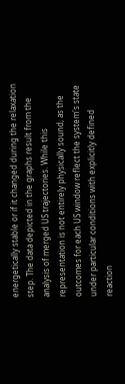energetically stable or if it changed during the relaxation step. The data depicted in the graphs result from the analysis of merged US trajectories. While this representation is not entirely physically sound, as the outcomes for each US window reflect the system's state under particular conditions with explicitly defined reaction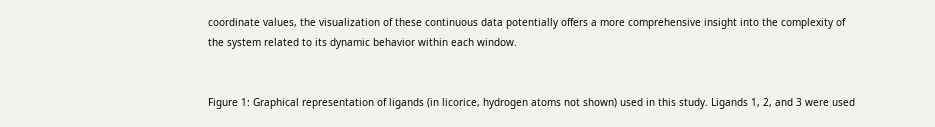coordinate values, the visualization of these continuous data potentially offers a more comprehensive insight into the complexity of the system related to its dynamic behavior within each window.


Figure 1: Graphical representation of ligands (in licorice, hydrogen atoms not shown) used in this study. Ligands 1, 2, and 3 were used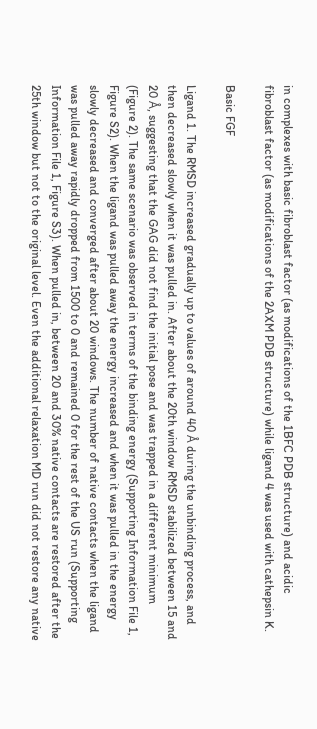in complexes with basic fibroblast factor (as modifications of the 1BFC PDB structure) and acidic fibroblast factor (as modifications of the 2AXM PDB structure) while ligand 4 was used with cathepsin K.

Basic FGF

Ligand 1. The RMSD increased gradually up to values of around 40 Å during the unbinding process, and then decreased slowly when it was pulled in. After about the 20th window RMSD stabilized between 15 and 20 Å, suggesting that the GAG did not find the initial pose and was trapped in a different minimum (Figure 2). The same scenario was observed in terms of the binding energy (Supporting Information File 1, Figure S2). When the ligand was pulled away the energy increased and when it was pulled in the energy slowly decreased and converged after about 20 windows. The number of native contacts when the ligand was pulled away rapidly dropped from 1500 to 0 and remained 0 for the rest of the US run (Supporting Information File 1, Figure S3). When pulled in, between 20 and 30% native contacts are restored after the 25th window but not to the original level. Even the additional relaxation MD run did not restore any native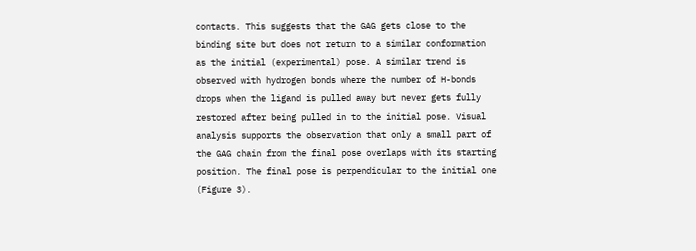contacts. This suggests that the GAG gets close to the binding site but does not return to a similar conformation as the initial (experimental) pose. A similar trend is observed with hydrogen bonds where the number of H-bonds drops when the ligand is pulled away but never gets fully restored after being pulled in to the initial pose. Visual analysis supports the observation that only a small part of the GAG chain from the final pose overlaps with its starting position. The final pose is perpendicular to the initial one (Figure 3).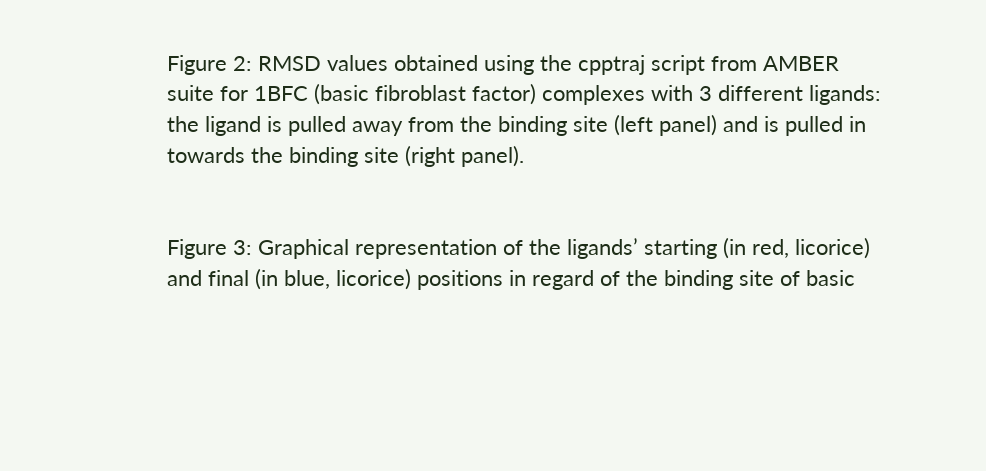Figure 2: RMSD values obtained using the cpptraj script from AMBER suite for 1BFC (basic fibroblast factor) complexes with 3 different ligands: the ligand is pulled away from the binding site (left panel) and is pulled in towards the binding site (right panel).


Figure 3: Graphical representation of the ligands’ starting (in red, licorice) and final (in blue, licorice) positions in regard of the binding site of basic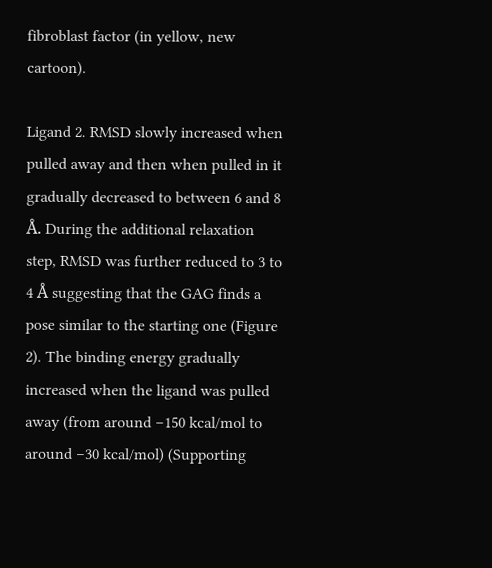fibroblast factor (in yellow, new cartoon).

Ligand 2. RMSD slowly increased when pulled away and then when pulled in it gradually decreased to between 6 and 8 Å. During the additional relaxation step, RMSD was further reduced to 3 to 4 Å suggesting that the GAG finds a pose similar to the starting one (Figure 2). The binding energy gradually increased when the ligand was pulled away (from around −150 kcal/mol to around −30 kcal/mol) (Supporting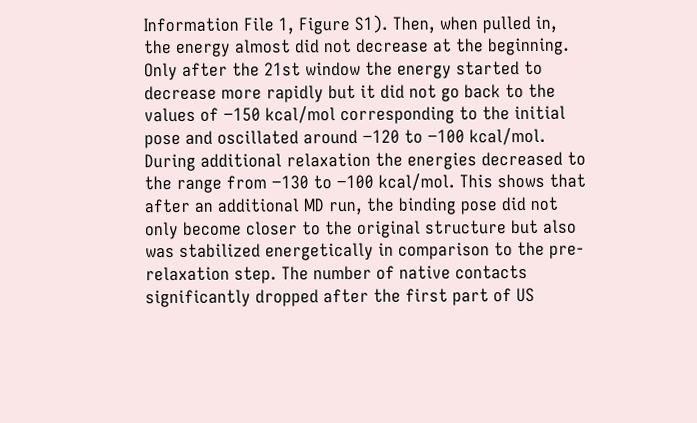Information File 1, Figure S1). Then, when pulled in, the energy almost did not decrease at the beginning. Only after the 21st window the energy started to decrease more rapidly but it did not go back to the values of −150 kcal/mol corresponding to the initial pose and oscillated around −120 to −100 kcal/mol. During additional relaxation the energies decreased to the range from −130 to −100 kcal/mol. This shows that after an additional MD run, the binding pose did not only become closer to the original structure but also was stabilized energetically in comparison to the pre-relaxation step. The number of native contacts significantly dropped after the first part of US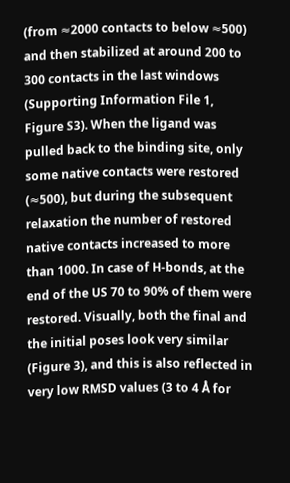(from ≈2000 contacts to below ≈500) and then stabilized at around 200 to 300 contacts in the last windows (Supporting Information File 1, Figure S3). When the ligand was pulled back to the binding site, only some native contacts were restored (≈500), but during the subsequent relaxation the number of restored native contacts increased to more than 1000. In case of H-bonds, at the end of the US 70 to 90% of them were restored. Visually, both the final and the initial poses look very similar (Figure 3), and this is also reflected in very low RMSD values (3 to 4 Å for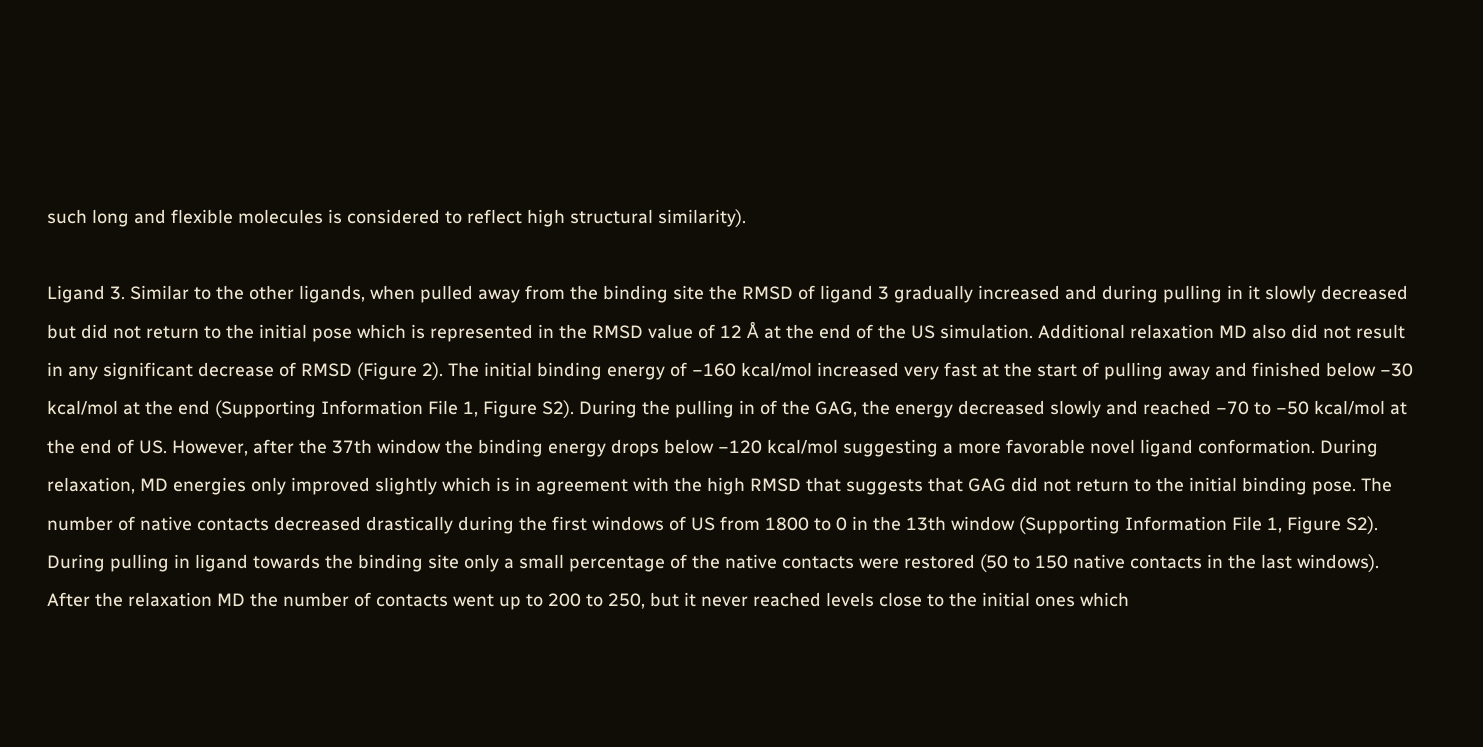such long and flexible molecules is considered to reflect high structural similarity).

Ligand 3. Similar to the other ligands, when pulled away from the binding site the RMSD of ligand 3 gradually increased and during pulling in it slowly decreased but did not return to the initial pose which is represented in the RMSD value of 12 Å at the end of the US simulation. Additional relaxation MD also did not result in any significant decrease of RMSD (Figure 2). The initial binding energy of −160 kcal/mol increased very fast at the start of pulling away and finished below −30 kcal/mol at the end (Supporting Information File 1, Figure S2). During the pulling in of the GAG, the energy decreased slowly and reached −70 to −50 kcal/mol at the end of US. However, after the 37th window the binding energy drops below −120 kcal/mol suggesting a more favorable novel ligand conformation. During relaxation, MD energies only improved slightly which is in agreement with the high RMSD that suggests that GAG did not return to the initial binding pose. The number of native contacts decreased drastically during the first windows of US from 1800 to 0 in the 13th window (Supporting Information File 1, Figure S2). During pulling in ligand towards the binding site only a small percentage of the native contacts were restored (50 to 150 native contacts in the last windows). After the relaxation MD the number of contacts went up to 200 to 250, but it never reached levels close to the initial ones which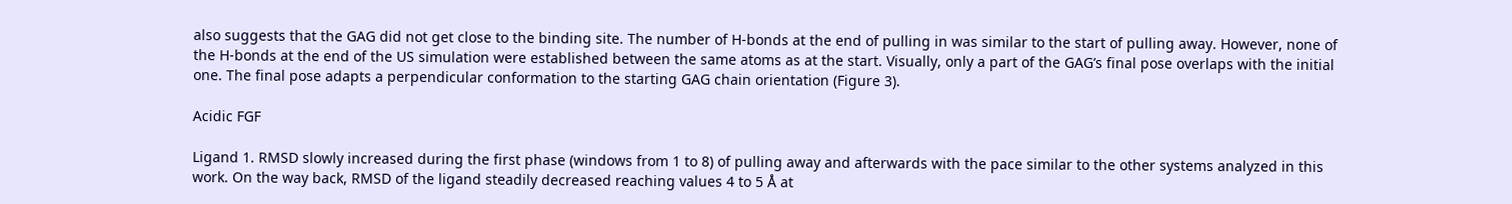also suggests that the GAG did not get close to the binding site. The number of H-bonds at the end of pulling in was similar to the start of pulling away. However, none of the H-bonds at the end of the US simulation were established between the same atoms as at the start. Visually, only a part of the GAG’s final pose overlaps with the initial one. The final pose adapts a perpendicular conformation to the starting GAG chain orientation (Figure 3).

Acidic FGF

Ligand 1. RMSD slowly increased during the first phase (windows from 1 to 8) of pulling away and afterwards with the pace similar to the other systems analyzed in this work. On the way back, RMSD of the ligand steadily decreased reaching values 4 to 5 Å at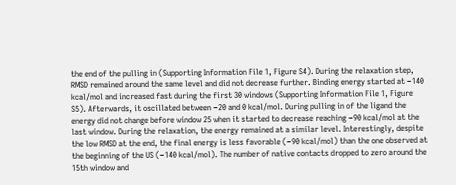the end of the pulling in (Supporting Information File 1, Figure S4). During the relaxation step, RMSD remained around the same level and did not decrease further. Binding energy started at −140 kcal/mol and increased fast during the first 30 windows (Supporting Information File 1, Figure S5). Afterwards, it oscillated between −20 and 0 kcal/mol. During pulling in of the ligand the energy did not change before window 25 when it started to decrease reaching −90 kcal/mol at the last window. During the relaxation, the energy remained at a similar level. Interestingly, despite the low RMSD at the end, the final energy is less favorable (−90 kcal/mol) than the one observed at the beginning of the US (−140 kcal/mol). The number of native contacts dropped to zero around the 15th window and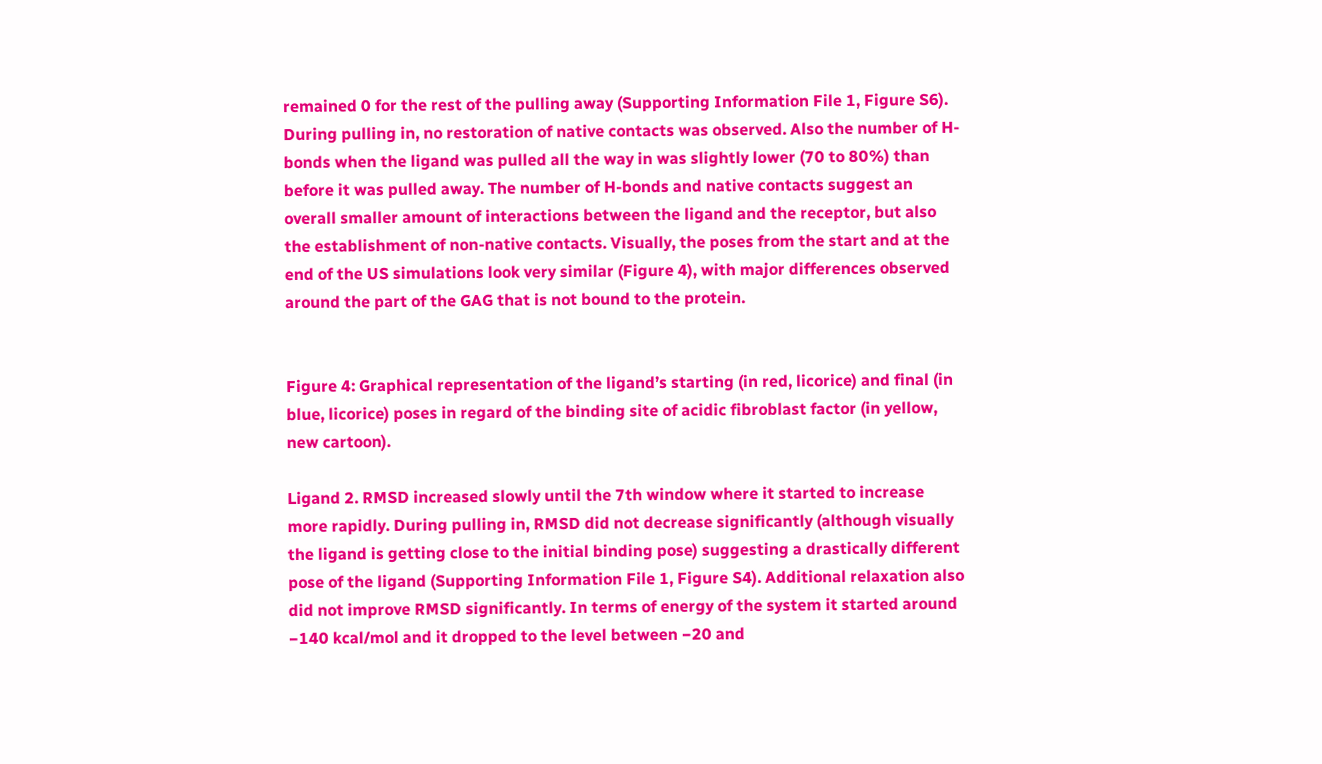remained 0 for the rest of the pulling away (Supporting Information File 1, Figure S6). During pulling in, no restoration of native contacts was observed. Also the number of H-bonds when the ligand was pulled all the way in was slightly lower (70 to 80%) than before it was pulled away. The number of H-bonds and native contacts suggest an overall smaller amount of interactions between the ligand and the receptor, but also the establishment of non-native contacts. Visually, the poses from the start and at the end of the US simulations look very similar (Figure 4), with major differences observed around the part of the GAG that is not bound to the protein.


Figure 4: Graphical representation of the ligand’s starting (in red, licorice) and final (in blue, licorice) poses in regard of the binding site of acidic fibroblast factor (in yellow, new cartoon).

Ligand 2. RMSD increased slowly until the 7th window where it started to increase more rapidly. During pulling in, RMSD did not decrease significantly (although visually the ligand is getting close to the initial binding pose) suggesting a drastically different pose of the ligand (Supporting Information File 1, Figure S4). Additional relaxation also did not improve RMSD significantly. In terms of energy of the system it started around −140 kcal/mol and it dropped to the level between −20 and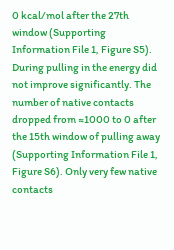0 kcal/mol after the 27th window (Supporting Information File 1, Figure S5). During pulling in the energy did not improve significantly. The number of native contacts dropped from ≈1000 to 0 after the 15th window of pulling away (Supporting Information File 1, Figure S6). Only very few native contacts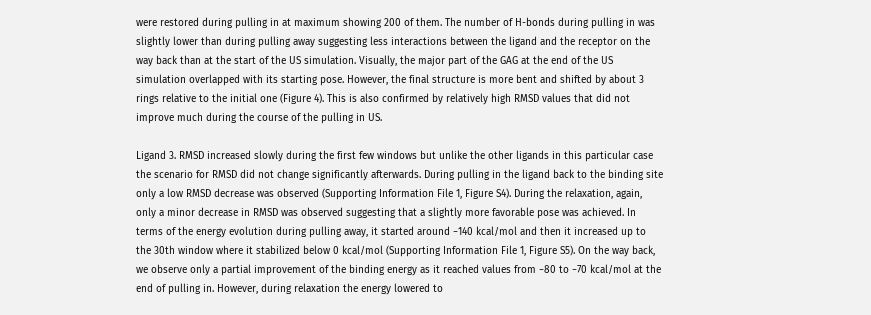were restored during pulling in at maximum showing 200 of them. The number of H-bonds during pulling in was slightly lower than during pulling away suggesting less interactions between the ligand and the receptor on the way back than at the start of the US simulation. Visually, the major part of the GAG at the end of the US simulation overlapped with its starting pose. However, the final structure is more bent and shifted by about 3 rings relative to the initial one (Figure 4). This is also confirmed by relatively high RMSD values that did not improve much during the course of the pulling in US.

Ligand 3. RMSD increased slowly during the first few windows but unlike the other ligands in this particular case the scenario for RMSD did not change significantly afterwards. During pulling in the ligand back to the binding site only a low RMSD decrease was observed (Supporting Information File 1, Figure S4). During the relaxation, again, only a minor decrease in RMSD was observed suggesting that a slightly more favorable pose was achieved. In terms of the energy evolution during pulling away, it started around −140 kcal/mol and then it increased up to the 30th window where it stabilized below 0 kcal/mol (Supporting Information File 1, Figure S5). On the way back, we observe only a partial improvement of the binding energy as it reached values from −80 to −70 kcal/mol at the end of pulling in. However, during relaxation the energy lowered to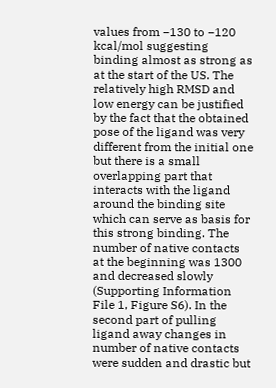values from −130 to −120 kcal/mol suggesting binding almost as strong as at the start of the US. The relatively high RMSD and low energy can be justified by the fact that the obtained pose of the ligand was very different from the initial one but there is a small overlapping part that interacts with the ligand around the binding site which can serve as basis for this strong binding. The number of native contacts at the beginning was 1300 and decreased slowly (Supporting Information File 1, Figure S6). In the second part of pulling ligand away changes in number of native contacts were sudden and drastic but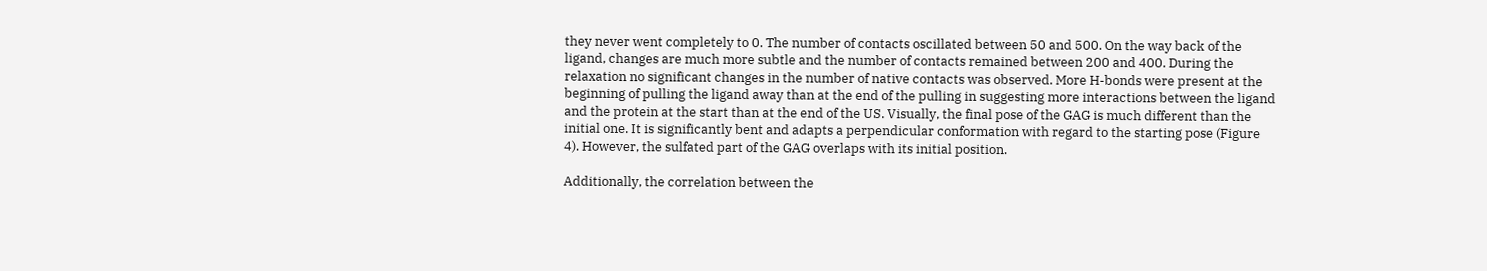they never went completely to 0. The number of contacts oscillated between 50 and 500. On the way back of the ligand, changes are much more subtle and the number of contacts remained between 200 and 400. During the relaxation no significant changes in the number of native contacts was observed. More H-bonds were present at the beginning of pulling the ligand away than at the end of the pulling in suggesting more interactions between the ligand and the protein at the start than at the end of the US. Visually, the final pose of the GAG is much different than the initial one. It is significantly bent and adapts a perpendicular conformation with regard to the starting pose (Figure 4). However, the sulfated part of the GAG overlaps with its initial position.

Additionally, the correlation between the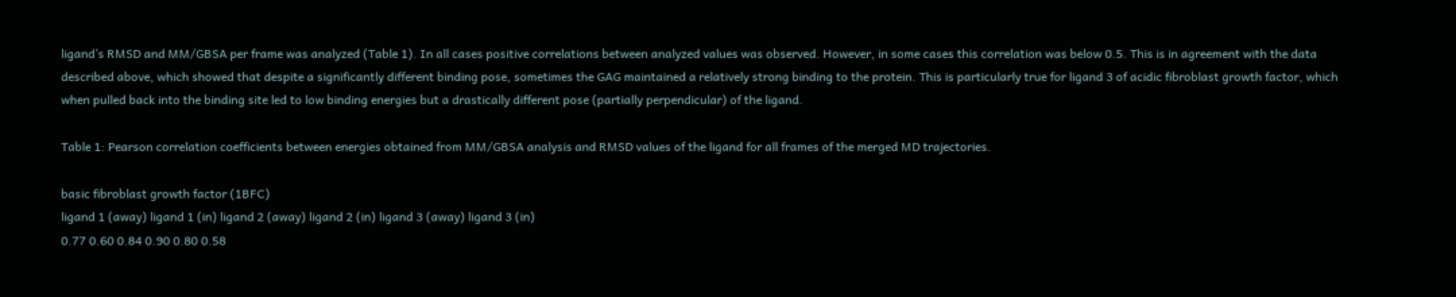ligand’s RMSD and MM/GBSA per frame was analyzed (Table 1). In all cases positive correlations between analyzed values was observed. However, in some cases this correlation was below 0.5. This is in agreement with the data described above, which showed that despite a significantly different binding pose, sometimes the GAG maintained a relatively strong binding to the protein. This is particularly true for ligand 3 of acidic fibroblast growth factor, which when pulled back into the binding site led to low binding energies but a drastically different pose (partially perpendicular) of the ligand.

Table 1: Pearson correlation coefficients between energies obtained from MM/GBSA analysis and RMSD values of the ligand for all frames of the merged MD trajectories.

basic fibroblast growth factor (1BFC)
ligand 1 (away) ligand 1 (in) ligand 2 (away) ligand 2 (in) ligand 3 (away) ligand 3 (in)
0.77 0.60 0.84 0.90 0.80 0.58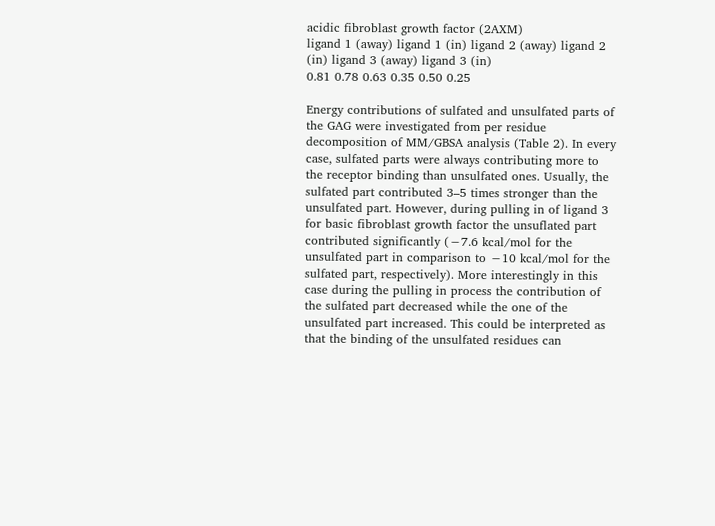acidic fibroblast growth factor (2AXM)
ligand 1 (away) ligand 1 (in) ligand 2 (away) ligand 2 (in) ligand 3 (away) ligand 3 (in)
0.81 0.78 0.63 0.35 0.50 0.25

Energy contributions of sulfated and unsulfated parts of the GAG were investigated from per residue decomposition of MM/GBSA analysis (Table 2). In every case, sulfated parts were always contributing more to the receptor binding than unsulfated ones. Usually, the sulfated part contributed 3–5 times stronger than the unsulfated part. However, during pulling in of ligand 3 for basic fibroblast growth factor the unsuflated part contributed significantly (−7.6 kcal/mol for the unsulfated part in comparison to −10 kcal/mol for the sulfated part, respectively). More interestingly in this case during the pulling in process the contribution of the sulfated part decreased while the one of the unsulfated part increased. This could be interpreted as that the binding of the unsulfated residues can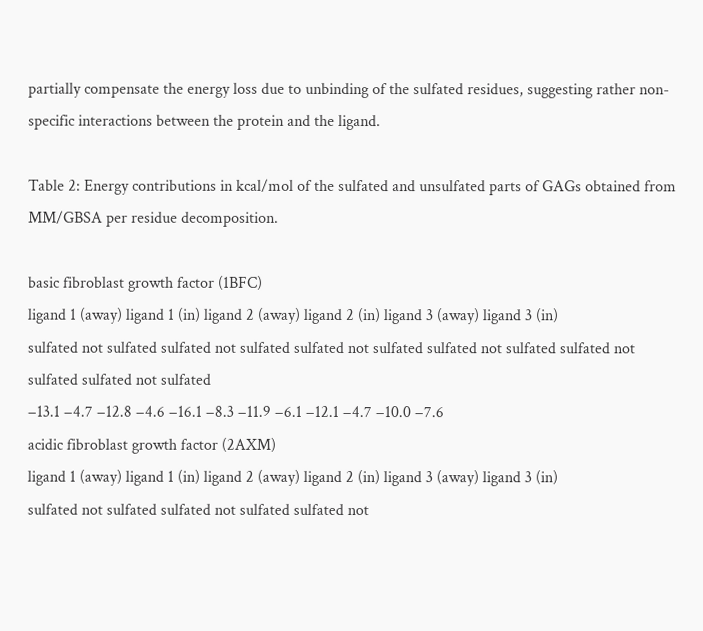partially compensate the energy loss due to unbinding of the sulfated residues, suggesting rather non-specific interactions between the protein and the ligand.

Table 2: Energy contributions in kcal/mol of the sulfated and unsulfated parts of GAGs obtained from MM/GBSA per residue decomposition.

basic fibroblast growth factor (1BFC)
ligand 1 (away) ligand 1 (in) ligand 2 (away) ligand 2 (in) ligand 3 (away) ligand 3 (in)
sulfated not sulfated sulfated not sulfated sulfated not sulfated sulfated not sulfated sulfated not sulfated sulfated not sulfated
−13.1 −4.7 −12.8 −4.6 −16.1 −8.3 −11.9 −6.1 −12.1 −4.7 −10.0 −7.6
acidic fibroblast growth factor (2AXM)
ligand 1 (away) ligand 1 (in) ligand 2 (away) ligand 2 (in) ligand 3 (away) ligand 3 (in)
sulfated not sulfated sulfated not sulfated sulfated not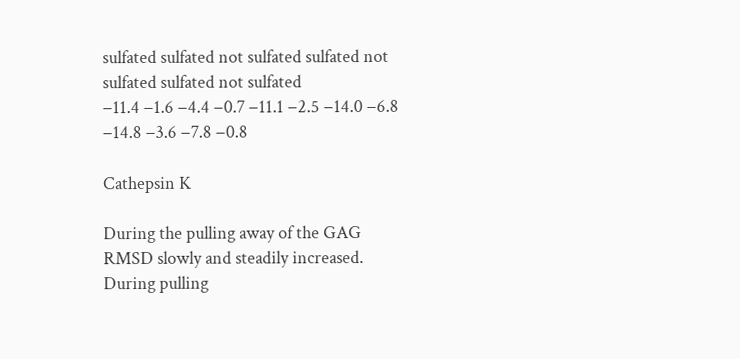sulfated sulfated not sulfated sulfated not sulfated sulfated not sulfated
−11.4 −1.6 −4.4 −0.7 −11.1 −2.5 −14.0 −6.8 −14.8 −3.6 −7.8 −0.8

Cathepsin K

During the pulling away of the GAG RMSD slowly and steadily increased. During pulling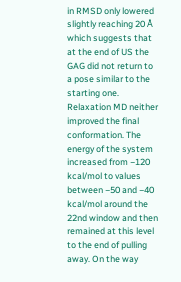in RMSD only lowered slightly reaching 20 Å which suggests that at the end of US the GAG did not return to a pose similar to the starting one. Relaxation MD neither improved the final conformation. The energy of the system increased from −120 kcal/mol to values between −50 and −40 kcal/mol around the 22nd window and then remained at this level to the end of pulling away. On the way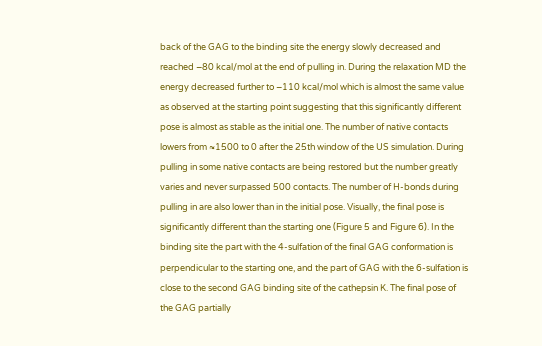back of the GAG to the binding site the energy slowly decreased and reached −80 kcal/mol at the end of pulling in. During the relaxation MD the energy decreased further to −110 kcal/mol which is almost the same value as observed at the starting point suggesting that this significantly different pose is almost as stable as the initial one. The number of native contacts lowers from ≈1500 to 0 after the 25th window of the US simulation. During pulling in some native contacts are being restored but the number greatly varies and never surpassed 500 contacts. The number of H-bonds during pulling in are also lower than in the initial pose. Visually, the final pose is significantly different than the starting one (Figure 5 and Figure 6). In the binding site the part with the 4-sulfation of the final GAG conformation is perpendicular to the starting one, and the part of GAG with the 6-sulfation is close to the second GAG binding site of the cathepsin K. The final pose of the GAG partially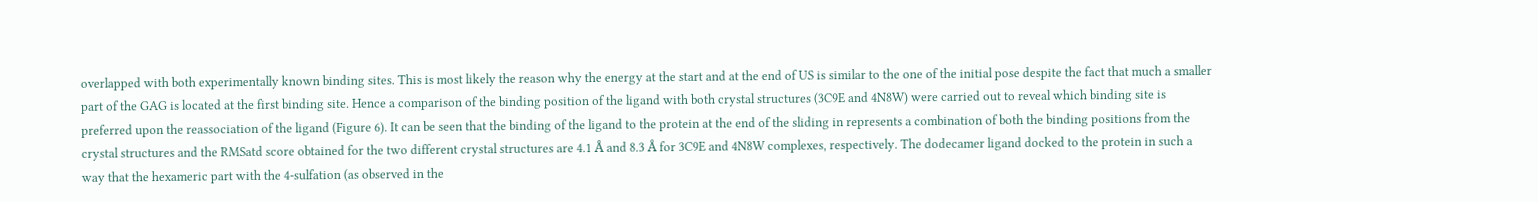overlapped with both experimentally known binding sites. This is most likely the reason why the energy at the start and at the end of US is similar to the one of the initial pose despite the fact that much a smaller part of the GAG is located at the first binding site. Hence a comparison of the binding position of the ligand with both crystal structures (3C9E and 4N8W) were carried out to reveal which binding site is preferred upon the reassociation of the ligand (Figure 6). It can be seen that the binding of the ligand to the protein at the end of the sliding in represents a combination of both the binding positions from the crystal structures and the RMSatd score obtained for the two different crystal structures are 4.1 Å and 8.3 Å for 3C9E and 4N8W complexes, respectively. The dodecamer ligand docked to the protein in such a way that the hexameric part with the 4-sulfation (as observed in the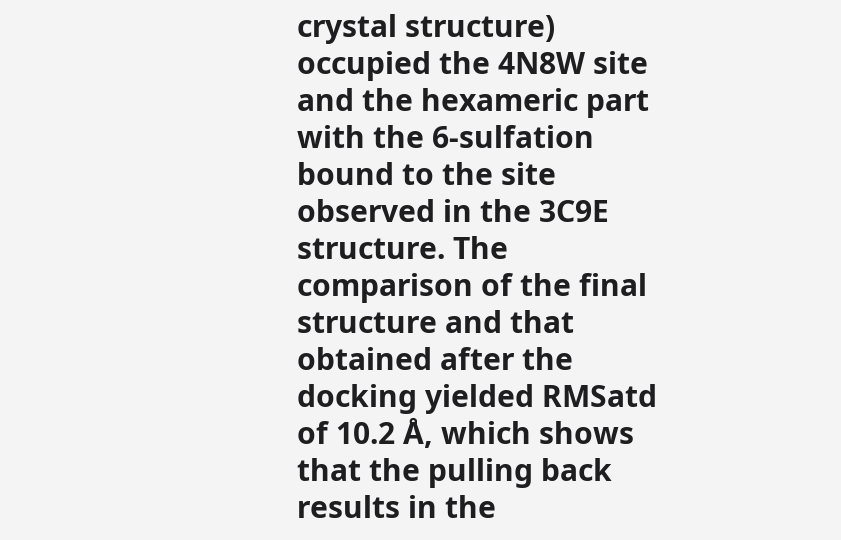crystal structure) occupied the 4N8W site and the hexameric part with the 6-sulfation bound to the site observed in the 3C9E structure. The comparison of the final structure and that obtained after the docking yielded RMSatd of 10.2 Å, which shows that the pulling back results in the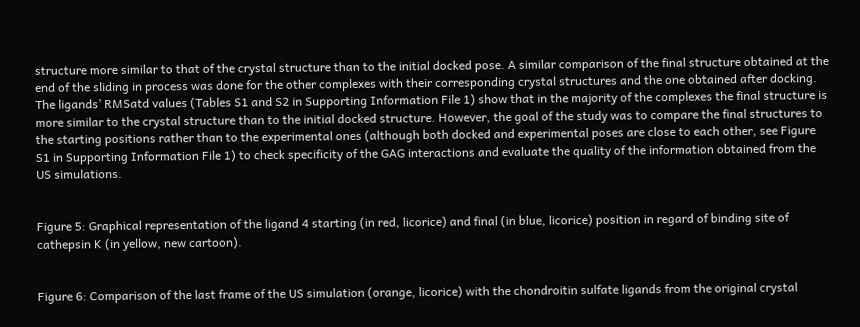structure more similar to that of the crystal structure than to the initial docked pose. A similar comparison of the final structure obtained at the end of the sliding in process was done for the other complexes with their corresponding crystal structures and the one obtained after docking. The ligands’ RMSatd values (Tables S1 and S2 in Supporting Information File 1) show that in the majority of the complexes the final structure is more similar to the crystal structure than to the initial docked structure. However, the goal of the study was to compare the final structures to the starting positions rather than to the experimental ones (although both docked and experimental poses are close to each other, see Figure S1 in Supporting Information File 1) to check specificity of the GAG interactions and evaluate the quality of the information obtained from the US simulations.


Figure 5: Graphical representation of the ligand 4 starting (in red, licorice) and final (in blue, licorice) position in regard of binding site of cathepsin K (in yellow, new cartoon).


Figure 6: Comparison of the last frame of the US simulation (orange, licorice) with the chondroitin sulfate ligands from the original crystal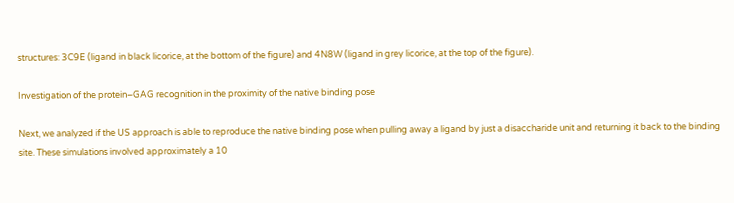structures: 3C9E (ligand in black licorice, at the bottom of the figure) and 4N8W (ligand in grey licorice, at the top of the figure).

Investigation of the protein–GAG recognition in the proximity of the native binding pose

Next, we analyzed if the US approach is able to reproduce the native binding pose when pulling away a ligand by just a disaccharide unit and returning it back to the binding site. These simulations involved approximately a 10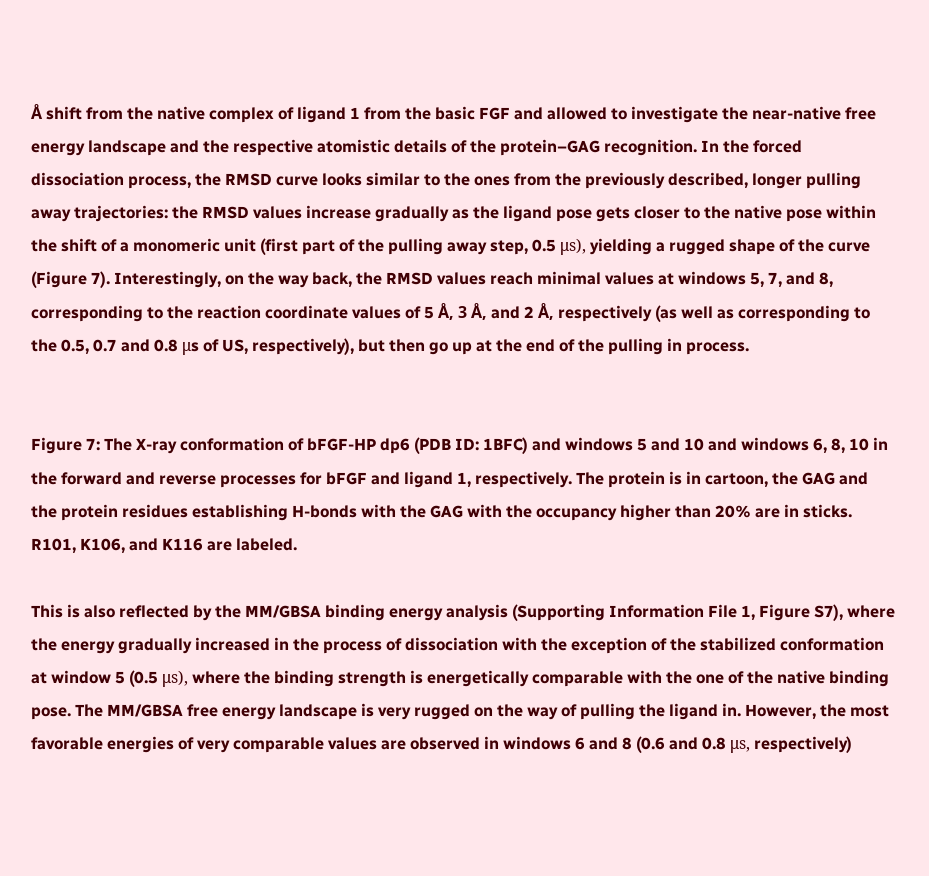Å shift from the native complex of ligand 1 from the basic FGF and allowed to investigate the near-native free energy landscape and the respective atomistic details of the protein–GAG recognition. In the forced dissociation process, the RMSD curve looks similar to the ones from the previously described, longer pulling away trajectories: the RMSD values increase gradually as the ligand pose gets closer to the native pose within the shift of a monomeric unit (first part of the pulling away step, 0.5 μs), yielding a rugged shape of the curve (Figure 7). Interestingly, on the way back, the RMSD values reach minimal values at windows 5, 7, and 8, corresponding to the reaction coordinate values of 5 Å, 3 Å, and 2 Å, respectively (as well as corresponding to the 0.5, 0.7 and 0.8 μs of US, respectively), but then go up at the end of the pulling in process.


Figure 7: The X-ray conformation of bFGF-HP dp6 (PDB ID: 1BFC) and windows 5 and 10 and windows 6, 8, 10 in the forward and reverse processes for bFGF and ligand 1, respectively. The protein is in cartoon, the GAG and the protein residues establishing H-bonds with the GAG with the occupancy higher than 20% are in sticks. R101, K106, and K116 are labeled.

This is also reflected by the MM/GBSA binding energy analysis (Supporting Information File 1, Figure S7), where the energy gradually increased in the process of dissociation with the exception of the stabilized conformation at window 5 (0.5 μs), where the binding strength is energetically comparable with the one of the native binding pose. The MM/GBSA free energy landscape is very rugged on the way of pulling the ligand in. However, the most favorable energies of very comparable values are observed in windows 6 and 8 (0.6 and 0.8 μs, respectively)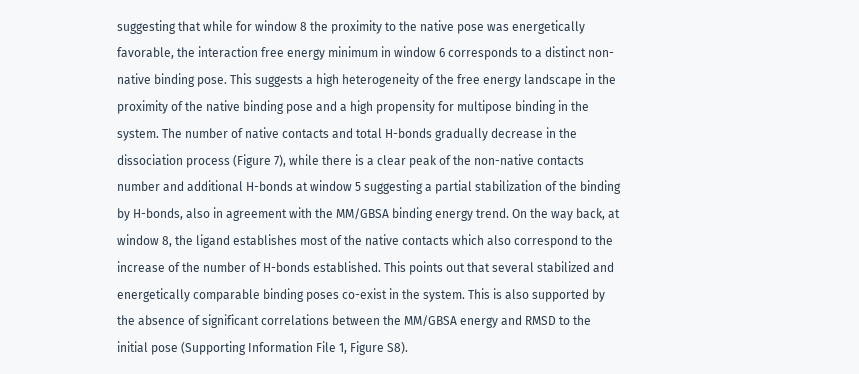suggesting that while for window 8 the proximity to the native pose was energetically favorable, the interaction free energy minimum in window 6 corresponds to a distinct non-native binding pose. This suggests a high heterogeneity of the free energy landscape in the proximity of the native binding pose and a high propensity for multipose binding in the system. The number of native contacts and total H-bonds gradually decrease in the dissociation process (Figure 7), while there is a clear peak of the non-native contacts number and additional H-bonds at window 5 suggesting a partial stabilization of the binding by H-bonds, also in agreement with the MM/GBSA binding energy trend. On the way back, at window 8, the ligand establishes most of the native contacts which also correspond to the increase of the number of H-bonds established. This points out that several stabilized and energetically comparable binding poses co-exist in the system. This is also supported by the absence of significant correlations between the MM/GBSA energy and RMSD to the initial pose (Supporting Information File 1, Figure S8).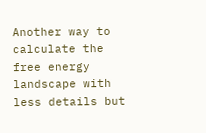Another way to calculate the free energy landscape with less details but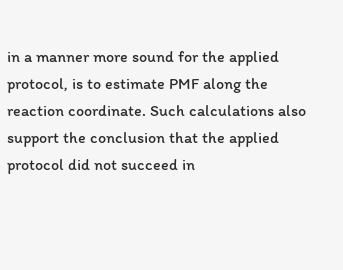in a manner more sound for the applied protocol, is to estimate PMF along the reaction coordinate. Such calculations also support the conclusion that the applied protocol did not succeed in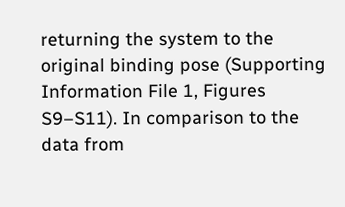returning the system to the original binding pose (Supporting Information File 1, Figures S9–S11). In comparison to the data from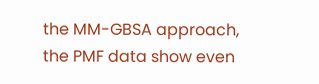the MM-GBSA approach, the PMF data show even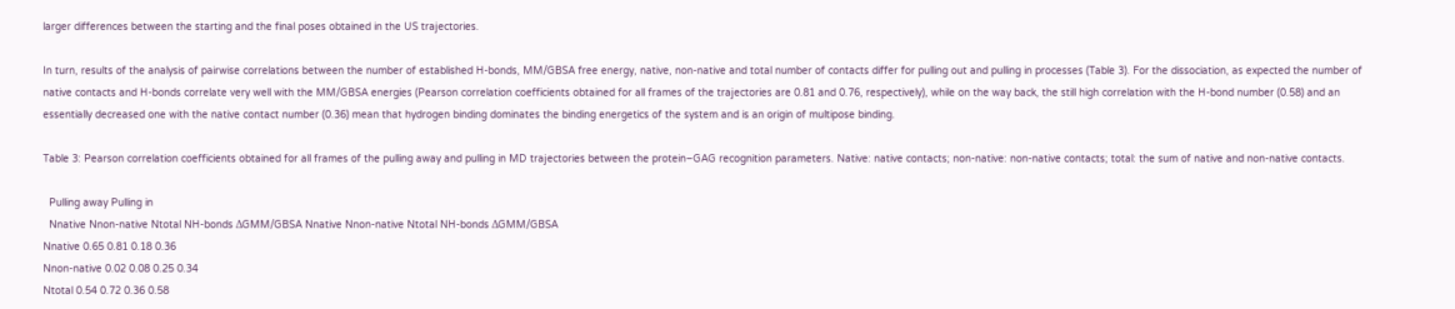larger differences between the starting and the final poses obtained in the US trajectories.

In turn, results of the analysis of pairwise correlations between the number of established H-bonds, MM/GBSA free energy, native, non-native and total number of contacts differ for pulling out and pulling in processes (Table 3). For the dissociation, as expected the number of native contacts and H-bonds correlate very well with the MM/GBSA energies (Pearson correlation coefficients obtained for all frames of the trajectories are 0.81 and 0.76, respectively), while on the way back, the still high correlation with the H-bond number (0.58) and an essentially decreased one with the native contact number (0.36) mean that hydrogen binding dominates the binding energetics of the system and is an origin of multipose binding.

Table 3: Pearson correlation coefficients obtained for all frames of the pulling away and pulling in MD trajectories between the protein–GAG recognition parameters. Native: native contacts; non-native: non-native contacts; total: the sum of native and non-native contacts.

  Pulling away Pulling in
  Nnative Nnon-native Ntotal NH-bonds ΔGMM/GBSA Nnative Nnon-native Ntotal NH-bonds ΔGMM/GBSA
Nnative 0.65 0.81 0.18 0.36
Nnon-native 0.02 0.08 0.25 0.34
Ntotal 0.54 0.72 0.36 0.58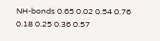NH-bonds 0.65 0.02 0.54 0.76 0.18 0.25 0.36 0.57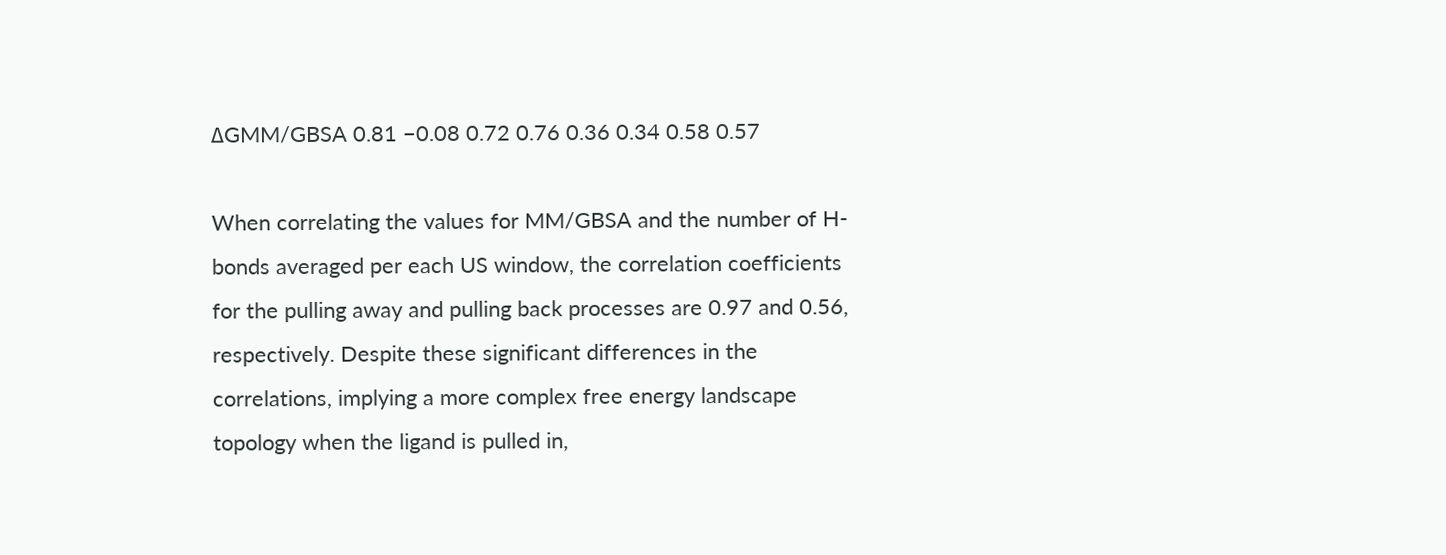ΔGMM/GBSA 0.81 −0.08 0.72 0.76 0.36 0.34 0.58 0.57

When correlating the values for MM/GBSA and the number of H-bonds averaged per each US window, the correlation coefficients for the pulling away and pulling back processes are 0.97 and 0.56, respectively. Despite these significant differences in the correlations, implying a more complex free energy landscape topology when the ligand is pulled in,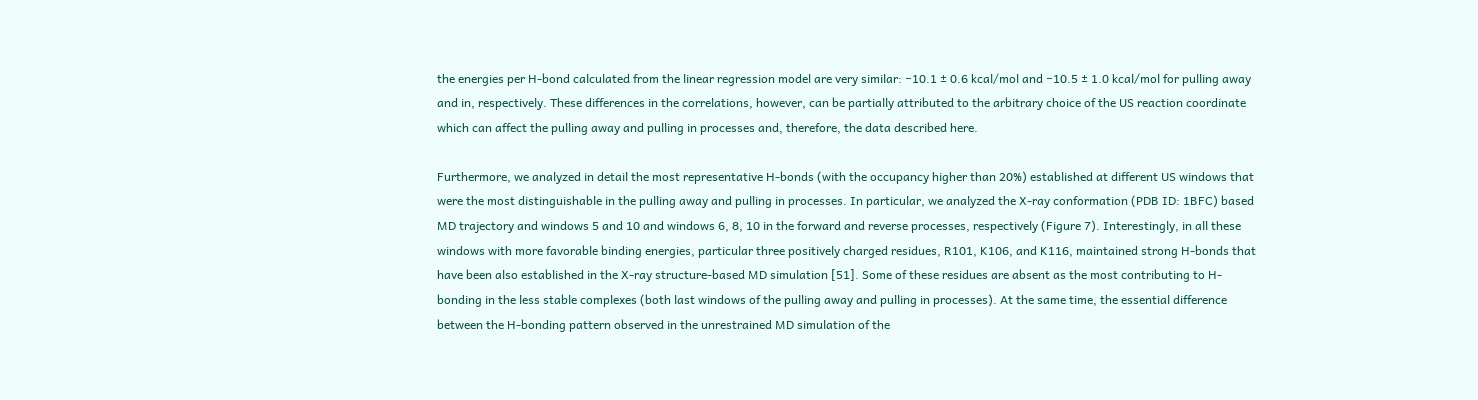the energies per H-bond calculated from the linear regression model are very similar: −10.1 ± 0.6 kcal/mol and −10.5 ± 1.0 kcal/mol for pulling away and in, respectively. These differences in the correlations, however, can be partially attributed to the arbitrary choice of the US reaction coordinate which can affect the pulling away and pulling in processes and, therefore, the data described here.

Furthermore, we analyzed in detail the most representative H-bonds (with the occupancy higher than 20%) established at different US windows that were the most distinguishable in the pulling away and pulling in processes. In particular, we analyzed the X-ray conformation (PDB ID: 1BFC) based MD trajectory and windows 5 and 10 and windows 6, 8, 10 in the forward and reverse processes, respectively (Figure 7). Interestingly, in all these windows with more favorable binding energies, particular three positively charged residues, R101, K106, and K116, maintained strong H-bonds that have been also established in the X-ray structure-based MD simulation [51]. Some of these residues are absent as the most contributing to H-bonding in the less stable complexes (both last windows of the pulling away and pulling in processes). At the same time, the essential difference between the H-bonding pattern observed in the unrestrained MD simulation of the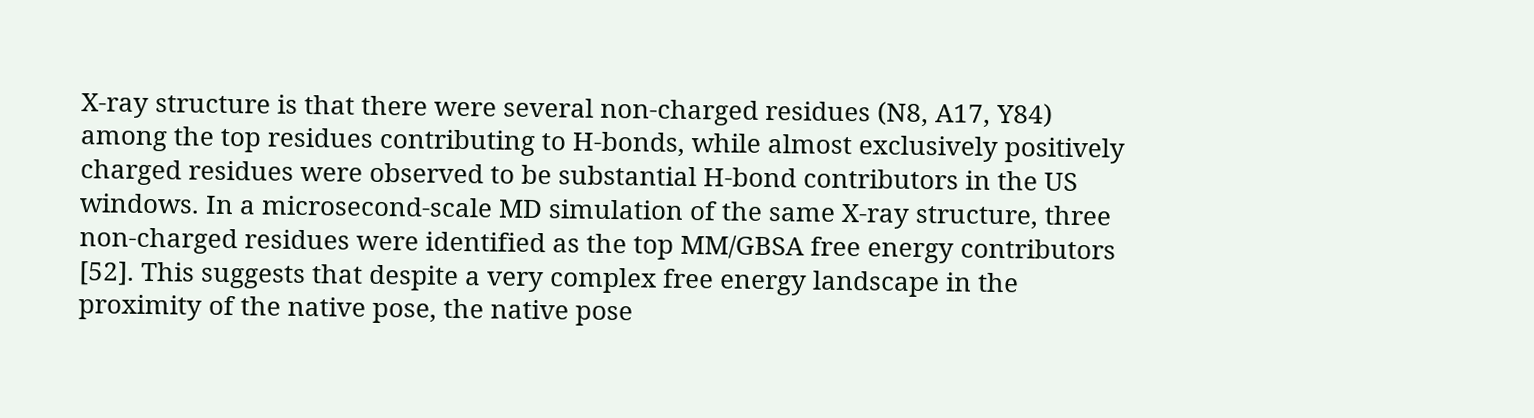X-ray structure is that there were several non-charged residues (N8, A17, Y84) among the top residues contributing to H-bonds, while almost exclusively positively charged residues were observed to be substantial H-bond contributors in the US windows. In a microsecond-scale MD simulation of the same X-ray structure, three non-charged residues were identified as the top MM/GBSA free energy contributors [52]. This suggests that despite a very complex free energy landscape in the proximity of the native pose, the native pose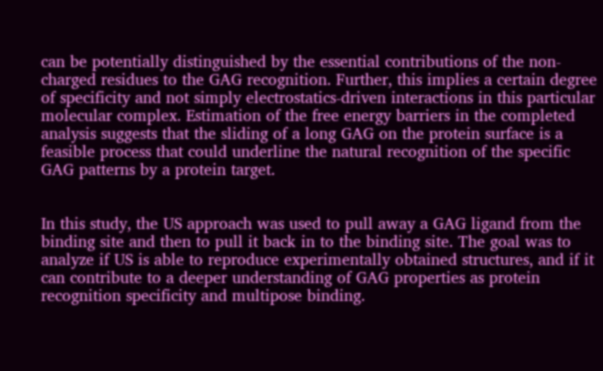can be potentially distinguished by the essential contributions of the non-charged residues to the GAG recognition. Further, this implies a certain degree of specificity and not simply electrostatics-driven interactions in this particular molecular complex. Estimation of the free energy barriers in the completed analysis suggests that the sliding of a long GAG on the protein surface is a feasible process that could underline the natural recognition of the specific GAG patterns by a protein target.


In this study, the US approach was used to pull away a GAG ligand from the binding site and then to pull it back in to the binding site. The goal was to analyze if US is able to reproduce experimentally obtained structures, and if it can contribute to a deeper understanding of GAG properties as protein recognition specificity and multipose binding.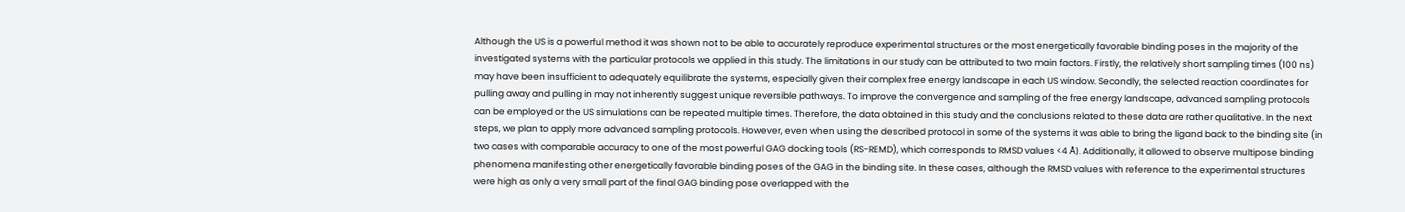Although the US is a powerful method it was shown not to be able to accurately reproduce experimental structures or the most energetically favorable binding poses in the majority of the investigated systems with the particular protocols we applied in this study. The limitations in our study can be attributed to two main factors. Firstly, the relatively short sampling times (100 ns) may have been insufficient to adequately equilibrate the systems, especially given their complex free energy landscape in each US window. Secondly, the selected reaction coordinates for pulling away and pulling in may not inherently suggest unique reversible pathways. To improve the convergence and sampling of the free energy landscape, advanced sampling protocols can be employed or the US simulations can be repeated multiple times. Therefore, the data obtained in this study and the conclusions related to these data are rather qualitative. In the next steps, we plan to apply more advanced sampling protocols. However, even when using the described protocol in some of the systems it was able to bring the ligand back to the binding site (in two cases with comparable accuracy to one of the most powerful GAG docking tools (RS-REMD), which corresponds to RMSD values <4 Å). Additionally, it allowed to observe multipose binding phenomena manifesting other energetically favorable binding poses of the GAG in the binding site. In these cases, although the RMSD values with reference to the experimental structures were high as only a very small part of the final GAG binding pose overlapped with the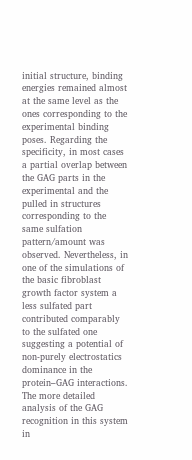initial structure, binding energies remained almost at the same level as the ones corresponding to the experimental binding poses. Regarding the specificity, in most cases a partial overlap between the GAG parts in the experimental and the pulled in structures corresponding to the same sulfation pattern/amount was observed. Nevertheless, in one of the simulations of the basic fibroblast growth factor system a less sulfated part contributed comparably to the sulfated one suggesting a potential of non-purely electrostatics dominance in the protein–GAG interactions. The more detailed analysis of the GAG recognition in this system in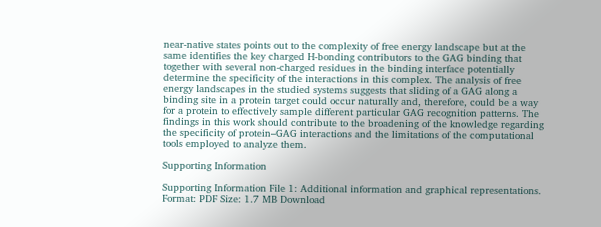near-native states points out to the complexity of free energy landscape but at the same identifies the key charged H-bonding contributors to the GAG binding that together with several non-charged residues in the binding interface potentially determine the specificity of the interactions in this complex. The analysis of free energy landscapes in the studied systems suggests that sliding of a GAG along a binding site in a protein target could occur naturally and, therefore, could be a way for a protein to effectively sample different particular GAG recognition patterns. The findings in this work should contribute to the broadening of the knowledge regarding the specificity of protein–GAG interactions and the limitations of the computational tools employed to analyze them.

Supporting Information

Supporting Information File 1: Additional information and graphical representations.
Format: PDF Size: 1.7 MB Download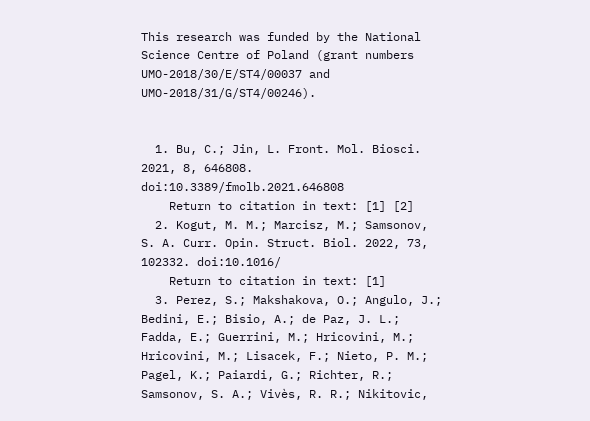This research was funded by the National Science Centre of Poland (grant numbers UMO-2018/30/E/ST4/00037 and UMO-2018/31/G/ST4/00246).


  1. Bu, C.; Jin, L. Front. Mol. Biosci. 2021, 8, 646808. doi:10.3389/fmolb.2021.646808
    Return to citation in text: [1] [2]
  2. Kogut, M. M.; Marcisz, M.; Samsonov, S. A. Curr. Opin. Struct. Biol. 2022, 73, 102332. doi:10.1016/
    Return to citation in text: [1]
  3. Perez, S.; Makshakova, O.; Angulo, J.; Bedini, E.; Bisio, A.; de Paz, J. L.; Fadda, E.; Guerrini, M.; Hricovini, M.; Hricovini, M.; Lisacek, F.; Nieto, P. M.; Pagel, K.; Paiardi, G.; Richter, R.; Samsonov, S. A.; Vivès, R. R.; Nikitovic,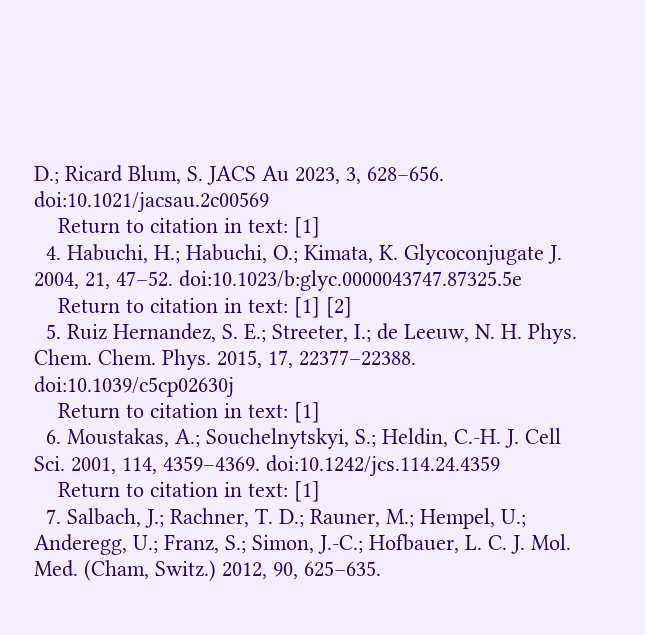D.; Ricard Blum, S. JACS Au 2023, 3, 628–656. doi:10.1021/jacsau.2c00569
    Return to citation in text: [1]
  4. Habuchi, H.; Habuchi, O.; Kimata, K. Glycoconjugate J. 2004, 21, 47–52. doi:10.1023/b:glyc.0000043747.87325.5e
    Return to citation in text: [1] [2]
  5. Ruiz Hernandez, S. E.; Streeter, I.; de Leeuw, N. H. Phys. Chem. Chem. Phys. 2015, 17, 22377–22388. doi:10.1039/c5cp02630j
    Return to citation in text: [1]
  6. Moustakas, A.; Souchelnytskyi, S.; Heldin, C.-H. J. Cell Sci. 2001, 114, 4359–4369. doi:10.1242/jcs.114.24.4359
    Return to citation in text: [1]
  7. Salbach, J.; Rachner, T. D.; Rauner, M.; Hempel, U.; Anderegg, U.; Franz, S.; Simon, J.-C.; Hofbauer, L. C. J. Mol. Med. (Cham, Switz.) 2012, 90, 625–635.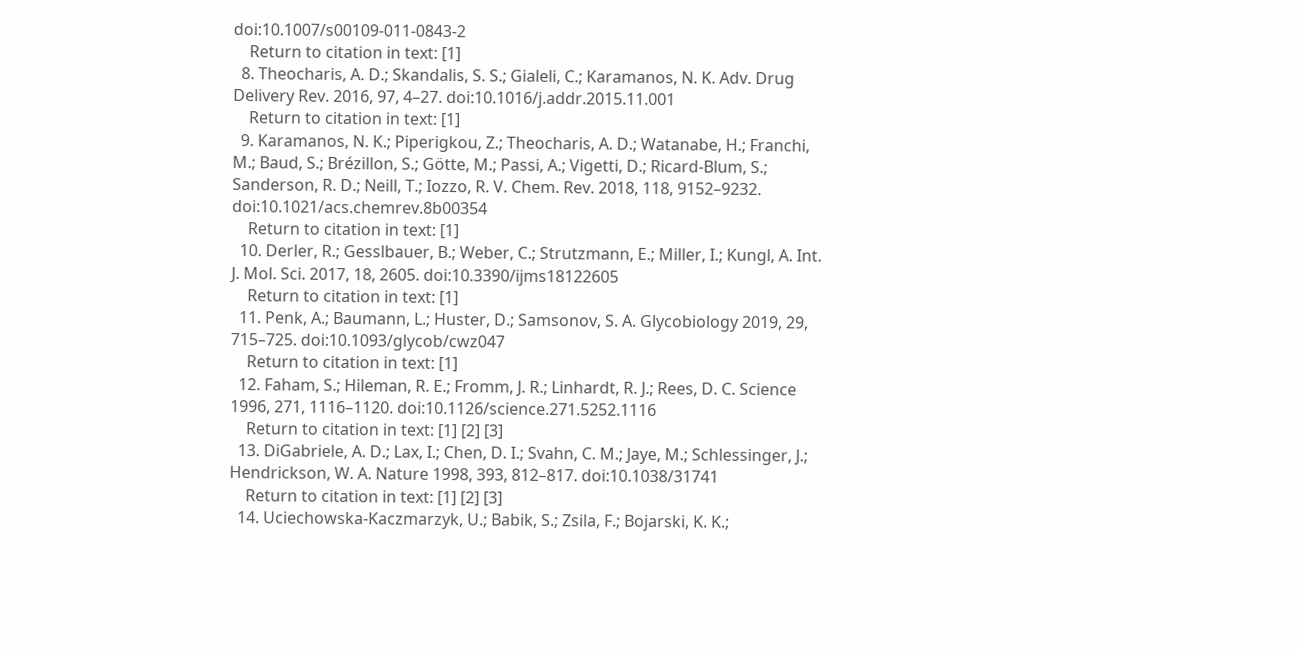doi:10.1007/s00109-011-0843-2
    Return to citation in text: [1]
  8. Theocharis, A. D.; Skandalis, S. S.; Gialeli, C.; Karamanos, N. K. Adv. Drug Delivery Rev. 2016, 97, 4–27. doi:10.1016/j.addr.2015.11.001
    Return to citation in text: [1]
  9. Karamanos, N. K.; Piperigkou, Z.; Theocharis, A. D.; Watanabe, H.; Franchi, M.; Baud, S.; Brézillon, S.; Götte, M.; Passi, A.; Vigetti, D.; Ricard-Blum, S.; Sanderson, R. D.; Neill, T.; Iozzo, R. V. Chem. Rev. 2018, 118, 9152–9232. doi:10.1021/acs.chemrev.8b00354
    Return to citation in text: [1]
  10. Derler, R.; Gesslbauer, B.; Weber, C.; Strutzmann, E.; Miller, I.; Kungl, A. Int. J. Mol. Sci. 2017, 18, 2605. doi:10.3390/ijms18122605
    Return to citation in text: [1]
  11. Penk, A.; Baumann, L.; Huster, D.; Samsonov, S. A. Glycobiology 2019, 29, 715–725. doi:10.1093/glycob/cwz047
    Return to citation in text: [1]
  12. Faham, S.; Hileman, R. E.; Fromm, J. R.; Linhardt, R. J.; Rees, D. C. Science 1996, 271, 1116–1120. doi:10.1126/science.271.5252.1116
    Return to citation in text: [1] [2] [3]
  13. DiGabriele, A. D.; Lax, I.; Chen, D. I.; Svahn, C. M.; Jaye, M.; Schlessinger, J.; Hendrickson, W. A. Nature 1998, 393, 812–817. doi:10.1038/31741
    Return to citation in text: [1] [2] [3]
  14. Uciechowska-Kaczmarzyk, U.; Babik, S.; Zsila, F.; Bojarski, K. K.;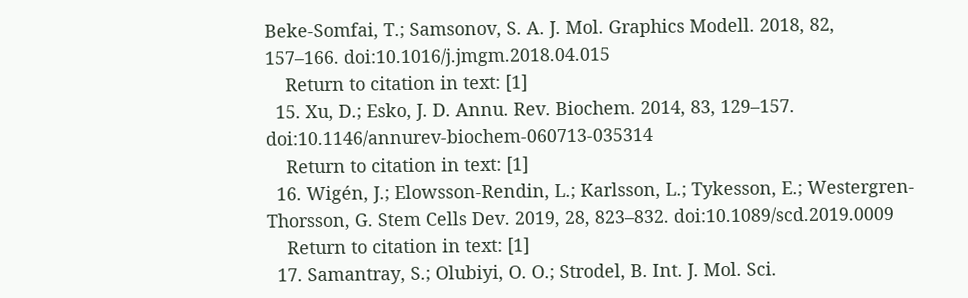Beke-Somfai, T.; Samsonov, S. A. J. Mol. Graphics Modell. 2018, 82, 157–166. doi:10.1016/j.jmgm.2018.04.015
    Return to citation in text: [1]
  15. Xu, D.; Esko, J. D. Annu. Rev. Biochem. 2014, 83, 129–157. doi:10.1146/annurev-biochem-060713-035314
    Return to citation in text: [1]
  16. Wigén, J.; Elowsson-Rendin, L.; Karlsson, L.; Tykesson, E.; Westergren-Thorsson, G. Stem Cells Dev. 2019, 28, 823–832. doi:10.1089/scd.2019.0009
    Return to citation in text: [1]
  17. Samantray, S.; Olubiyi, O. O.; Strodel, B. Int. J. Mol. Sci.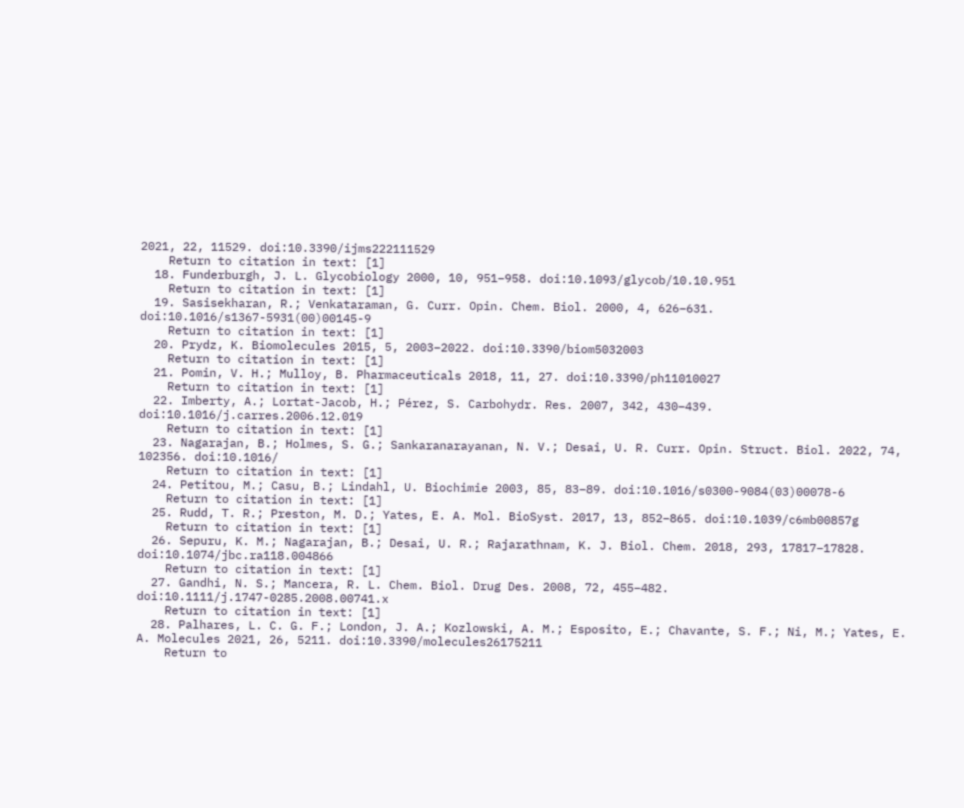2021, 22, 11529. doi:10.3390/ijms222111529
    Return to citation in text: [1]
  18. Funderburgh, J. L. Glycobiology 2000, 10, 951–958. doi:10.1093/glycob/10.10.951
    Return to citation in text: [1]
  19. Sasisekharan, R.; Venkataraman, G. Curr. Opin. Chem. Biol. 2000, 4, 626–631. doi:10.1016/s1367-5931(00)00145-9
    Return to citation in text: [1]
  20. Prydz, K. Biomolecules 2015, 5, 2003–2022. doi:10.3390/biom5032003
    Return to citation in text: [1]
  21. Pomin, V. H.; Mulloy, B. Pharmaceuticals 2018, 11, 27. doi:10.3390/ph11010027
    Return to citation in text: [1]
  22. Imberty, A.; Lortat-Jacob, H.; Pérez, S. Carbohydr. Res. 2007, 342, 430–439. doi:10.1016/j.carres.2006.12.019
    Return to citation in text: [1]
  23. Nagarajan, B.; Holmes, S. G.; Sankaranarayanan, N. V.; Desai, U. R. Curr. Opin. Struct. Biol. 2022, 74, 102356. doi:10.1016/
    Return to citation in text: [1]
  24. Petitou, M.; Casu, B.; Lindahl, U. Biochimie 2003, 85, 83–89. doi:10.1016/s0300-9084(03)00078-6
    Return to citation in text: [1]
  25. Rudd, T. R.; Preston, M. D.; Yates, E. A. Mol. BioSyst. 2017, 13, 852–865. doi:10.1039/c6mb00857g
    Return to citation in text: [1]
  26. Sepuru, K. M.; Nagarajan, B.; Desai, U. R.; Rajarathnam, K. J. Biol. Chem. 2018, 293, 17817–17828. doi:10.1074/jbc.ra118.004866
    Return to citation in text: [1]
  27. Gandhi, N. S.; Mancera, R. L. Chem. Biol. Drug Des. 2008, 72, 455–482. doi:10.1111/j.1747-0285.2008.00741.x
    Return to citation in text: [1]
  28. Palhares, L. C. G. F.; London, J. A.; Kozlowski, A. M.; Esposito, E.; Chavante, S. F.; Ni, M.; Yates, E. A. Molecules 2021, 26, 5211. doi:10.3390/molecules26175211
    Return to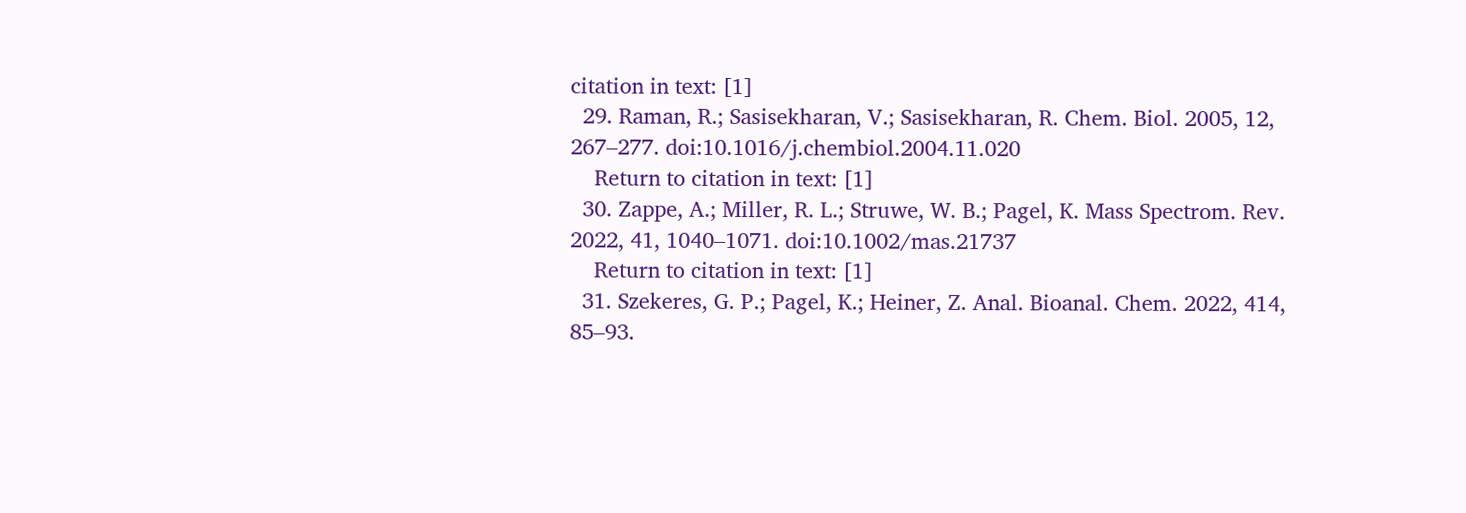citation in text: [1]
  29. Raman, R.; Sasisekharan, V.; Sasisekharan, R. Chem. Biol. 2005, 12, 267–277. doi:10.1016/j.chembiol.2004.11.020
    Return to citation in text: [1]
  30. Zappe, A.; Miller, R. L.; Struwe, W. B.; Pagel, K. Mass Spectrom. Rev. 2022, 41, 1040–1071. doi:10.1002/mas.21737
    Return to citation in text: [1]
  31. Szekeres, G. P.; Pagel, K.; Heiner, Z. Anal. Bioanal. Chem. 2022, 414, 85–93.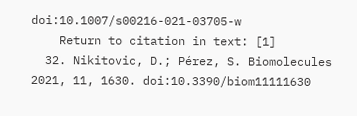doi:10.1007/s00216-021-03705-w
    Return to citation in text: [1]
  32. Nikitovic, D.; Pérez, S. Biomolecules 2021, 11, 1630. doi:10.3390/biom11111630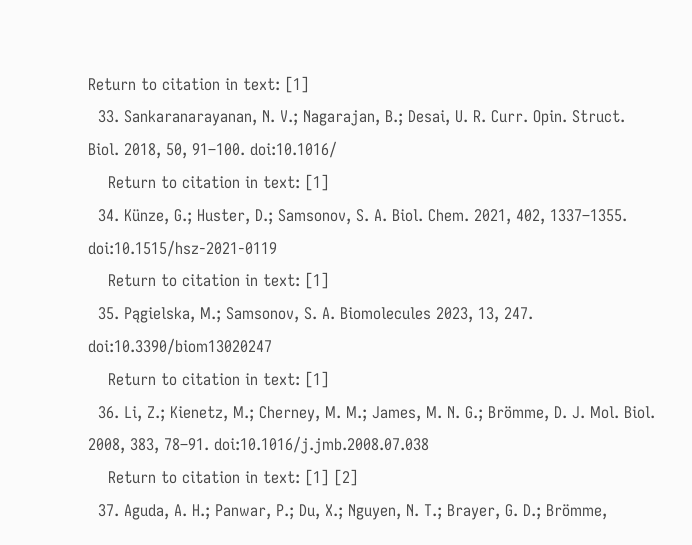Return to citation in text: [1]
  33. Sankaranarayanan, N. V.; Nagarajan, B.; Desai, U. R. Curr. Opin. Struct. Biol. 2018, 50, 91–100. doi:10.1016/
    Return to citation in text: [1]
  34. Künze, G.; Huster, D.; Samsonov, S. A. Biol. Chem. 2021, 402, 1337–1355. doi:10.1515/hsz-2021-0119
    Return to citation in text: [1]
  35. Pągielska, M.; Samsonov, S. A. Biomolecules 2023, 13, 247. doi:10.3390/biom13020247
    Return to citation in text: [1]
  36. Li, Z.; Kienetz, M.; Cherney, M. M.; James, M. N. G.; Brömme, D. J. Mol. Biol. 2008, 383, 78–91. doi:10.1016/j.jmb.2008.07.038
    Return to citation in text: [1] [2]
  37. Aguda, A. H.; Panwar, P.; Du, X.; Nguyen, N. T.; Brayer, G. D.; Brömme,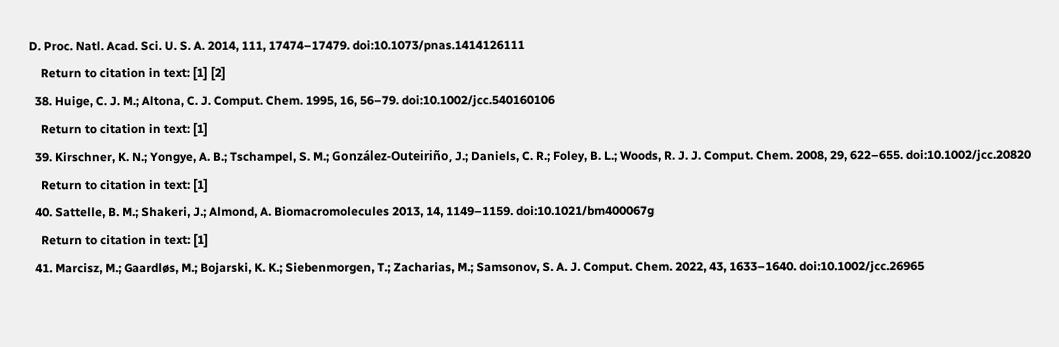D. Proc. Natl. Acad. Sci. U. S. A. 2014, 111, 17474–17479. doi:10.1073/pnas.1414126111
    Return to citation in text: [1] [2]
  38. Huige, C. J. M.; Altona, C. J. Comput. Chem. 1995, 16, 56–79. doi:10.1002/jcc.540160106
    Return to citation in text: [1]
  39. Kirschner, K. N.; Yongye, A. B.; Tschampel, S. M.; González‐Outeiriño, J.; Daniels, C. R.; Foley, B. L.; Woods, R. J. J. Comput. Chem. 2008, 29, 622–655. doi:10.1002/jcc.20820
    Return to citation in text: [1]
  40. Sattelle, B. M.; Shakeri, J.; Almond, A. Biomacromolecules 2013, 14, 1149–1159. doi:10.1021/bm400067g
    Return to citation in text: [1]
  41. Marcisz, M.; Gaardløs, M.; Bojarski, K. K.; Siebenmorgen, T.; Zacharias, M.; Samsonov, S. A. J. Comput. Chem. 2022, 43, 1633–1640. doi:10.1002/jcc.26965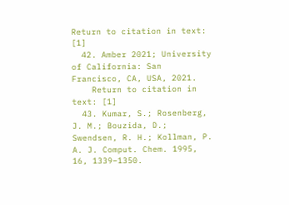Return to citation in text: [1]
  42. Amber 2021; University of California: San Francisco, CA, USA, 2021.
    Return to citation in text: [1]
  43. Kumar, S.; Rosenberg, J. M.; Bouzida, D.; Swendsen, R. H.; Kollman, P. A. J. Comput. Chem. 1995, 16, 1339–1350.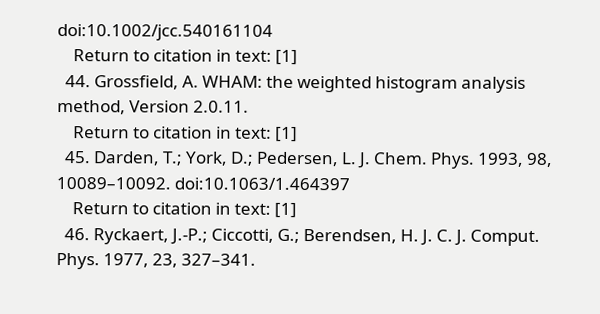doi:10.1002/jcc.540161104
    Return to citation in text: [1]
  44. Grossfield, A. WHAM: the weighted histogram analysis method, Version 2.0.11.
    Return to citation in text: [1]
  45. Darden, T.; York, D.; Pedersen, L. J. Chem. Phys. 1993, 98, 10089–10092. doi:10.1063/1.464397
    Return to citation in text: [1]
  46. Ryckaert, J.-P.; Ciccotti, G.; Berendsen, H. J. C. J. Comput. Phys. 1977, 23, 327–341.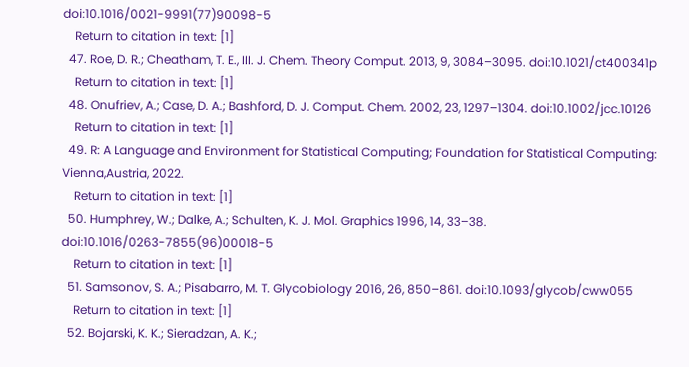doi:10.1016/0021-9991(77)90098-5
    Return to citation in text: [1]
  47. Roe, D. R.; Cheatham, T. E., III. J. Chem. Theory Comput. 2013, 9, 3084–3095. doi:10.1021/ct400341p
    Return to citation in text: [1]
  48. Onufriev, A.; Case, D. A.; Bashford, D. J. Comput. Chem. 2002, 23, 1297–1304. doi:10.1002/jcc.10126
    Return to citation in text: [1]
  49. R: A Language and Environment for Statistical Computing; Foundation for Statistical Computing: Vienna,Austria, 2022.
    Return to citation in text: [1]
  50. Humphrey, W.; Dalke, A.; Schulten, K. J. Mol. Graphics 1996, 14, 33–38. doi:10.1016/0263-7855(96)00018-5
    Return to citation in text: [1]
  51. Samsonov, S. A.; Pisabarro, M. T. Glycobiology 2016, 26, 850–861. doi:10.1093/glycob/cww055
    Return to citation in text: [1]
  52. Bojarski, K. K.; Sieradzan, A. K.;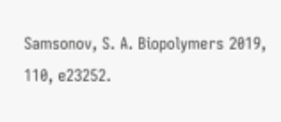Samsonov, S. A. Biopolymers 2019, 110, e23252.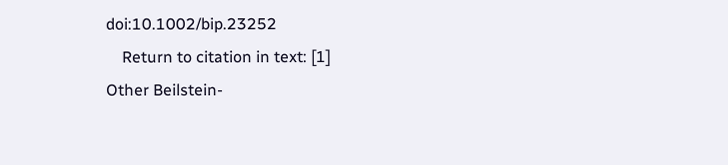doi:10.1002/bip.23252
    Return to citation in text: [1]
Other Beilstein-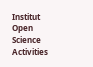Institut Open Science Activities